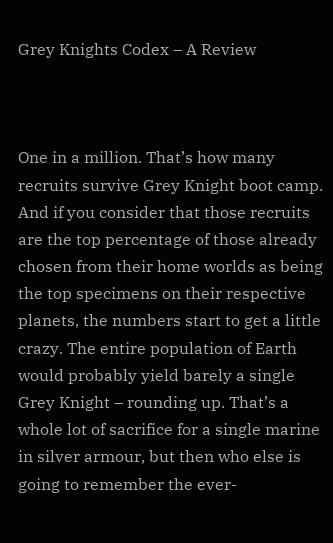Grey Knights Codex – A Review



One in a million. That’s how many recruits survive Grey Knight boot camp.  And if you consider that those recruits are the top percentage of those already chosen from their home worlds as being the top specimens on their respective planets, the numbers start to get a little crazy. The entire population of Earth would probably yield barely a single Grey Knight – rounding up. That’s a whole lot of sacrifice for a single marine in silver armour, but then who else is going to remember the ever-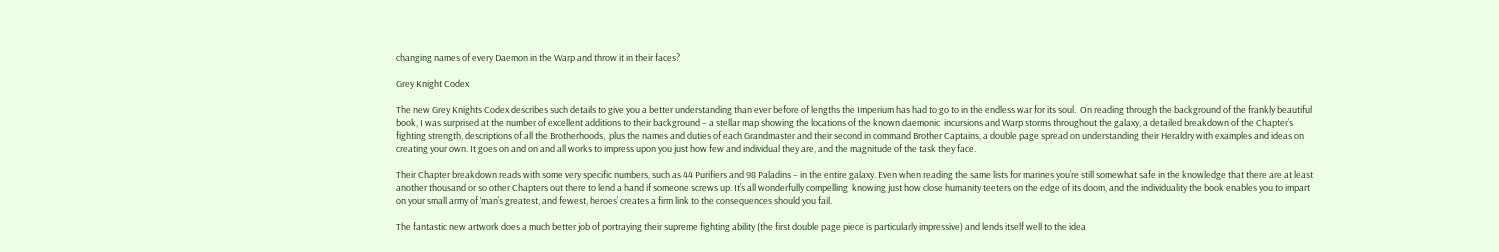changing names of every Daemon in the Warp and throw it in their faces?

Grey Knight Codex

The new Grey Knights Codex describes such details to give you a better understanding than ever before of lengths the Imperium has had to go to in the endless war for its soul.  On reading through the background of the frankly beautiful book, I was surprised at the number of excellent additions to their background – a stellar map showing the locations of the known daemonic  incursions and Warp storms throughout the galaxy, a detailed breakdown of the Chapter’s fighting strength, descriptions of all the Brotherhoods,  plus the names and duties of each Grandmaster and their second in command Brother Captains, a double page spread on understanding their Heraldry with examples and ideas on creating your own. It goes on and on and all works to impress upon you just how few and individual they are, and the magnitude of the task they face.

Their Chapter breakdown reads with some very specific numbers, such as 44 Purifiers and 98 Paladins – in the entire galaxy. Even when reading the same lists for marines you’re still somewhat safe in the knowledge that there are at least another thousand or so other Chapters out there to lend a hand if someone screws up. It’s all wonderfully compelling  knowing just how close humanity teeters on the edge of its doom, and the individuality the book enables you to impart on your small army of ‘man’s greatest, and fewest, heroes’ creates a firm link to the consequences should you fail.

The fantastic new artwork does a much better job of portraying their supreme fighting ability (the first double page piece is particularly impressive) and lends itself well to the idea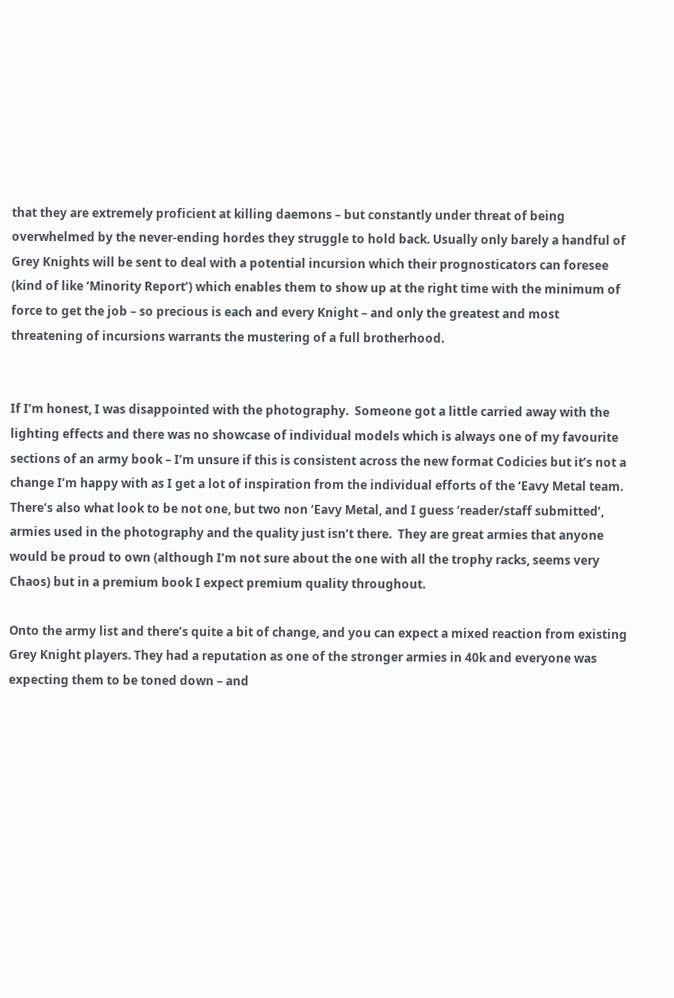that they are extremely proficient at killing daemons – but constantly under threat of being overwhelmed by the never-ending hordes they struggle to hold back. Usually only barely a handful of Grey Knights will be sent to deal with a potential incursion which their prognosticators can foresee (kind of like ‘Minority Report’) which enables them to show up at the right time with the minimum of force to get the job – so precious is each and every Knight – and only the greatest and most threatening of incursions warrants the mustering of a full brotherhood.


If I’m honest, I was disappointed with the photography.  Someone got a little carried away with the lighting effects and there was no showcase of individual models which is always one of my favourite sections of an army book – I’m unsure if this is consistent across the new format Codicies but it’s not a change I’m happy with as I get a lot of inspiration from the individual efforts of the ‘Eavy Metal team.  There‘s also what look to be not one, but two non ‘Eavy Metal, and I guess ‘reader/staff submitted’, armies used in the photography and the quality just isn’t there.  They are great armies that anyone would be proud to own (although I’m not sure about the one with all the trophy racks, seems very Chaos) but in a premium book I expect premium quality throughout.

Onto the army list and there’s quite a bit of change, and you can expect a mixed reaction from existing Grey Knight players. They had a reputation as one of the stronger armies in 40k and everyone was expecting them to be toned down – and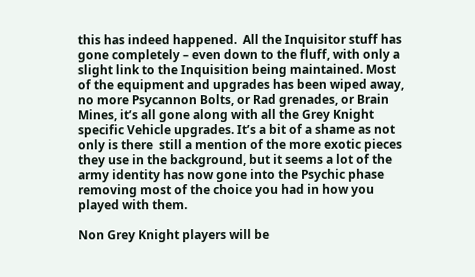this has indeed happened.  All the Inquisitor stuff has gone completely – even down to the fluff, with only a slight link to the Inquisition being maintained. Most of the equipment and upgrades has been wiped away, no more Psycannon Bolts, or Rad grenades, or Brain Mines, it’s all gone along with all the Grey Knight specific Vehicle upgrades. It’s a bit of a shame as not only is there  still a mention of the more exotic pieces they use in the background, but it seems a lot of the army identity has now gone into the Psychic phase removing most of the choice you had in how you played with them.

Non Grey Knight players will be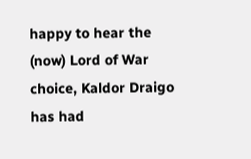happy to hear the (now) Lord of War choice, Kaldor Draigo has had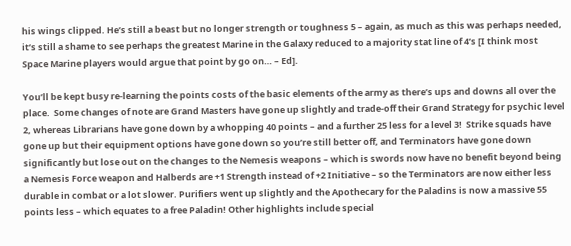his wings clipped. He’s still a beast but no longer strength or toughness 5 – again, as much as this was perhaps needed, it’s still a shame to see perhaps the greatest Marine in the Galaxy reduced to a majority stat line of 4’s [I think most Space Marine players would argue that point by go on… – Ed].

You’ll be kept busy re-learning the points costs of the basic elements of the army as there’s ups and downs all over the place.  Some changes of note are Grand Masters have gone up slightly and trade-off their Grand Strategy for psychic level 2, whereas Librarians have gone down by a whopping 40 points – and a further 25 less for a level 3!  Strike squads have gone up but their equipment options have gone down so you’re still better off, and Terminators have gone down significantly but lose out on the changes to the Nemesis weapons – which is swords now have no benefit beyond being a Nemesis Force weapon and Halberds are +1 Strength instead of +2 Initiative – so the Terminators are now either less durable in combat or a lot slower. Purifiers went up slightly and the Apothecary for the Paladins is now a massive 55 points less – which equates to a free Paladin! Other highlights include special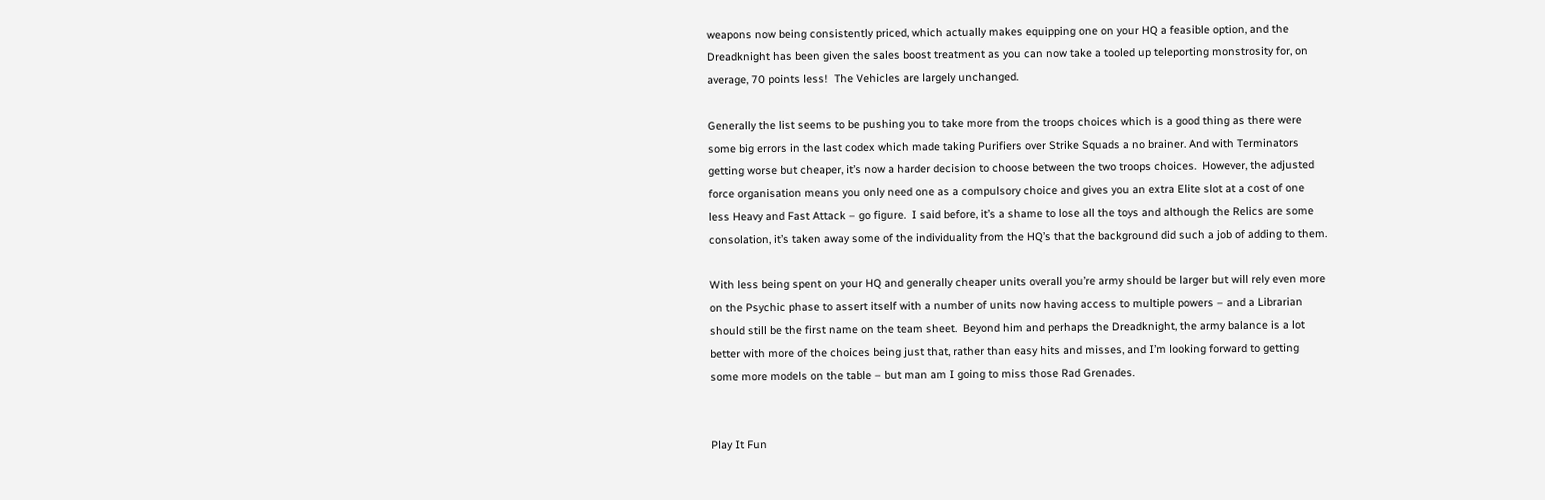weapons now being consistently priced, which actually makes equipping one on your HQ a feasible option, and the Dreadknight has been given the sales boost treatment as you can now take a tooled up teleporting monstrosity for, on average, 70 points less!  The Vehicles are largely unchanged.

Generally the list seems to be pushing you to take more from the troops choices which is a good thing as there were some big errors in the last codex which made taking Purifiers over Strike Squads a no brainer. And with Terminators getting worse but cheaper, it’s now a harder decision to choose between the two troops choices.  However, the adjusted force organisation means you only need one as a compulsory choice and gives you an extra Elite slot at a cost of one less Heavy and Fast Attack – go figure.  I said before, it’s a shame to lose all the toys and although the Relics are some consolation, it’s taken away some of the individuality from the HQ’s that the background did such a job of adding to them.

With less being spent on your HQ and generally cheaper units overall you’re army should be larger but will rely even more on the Psychic phase to assert itself with a number of units now having access to multiple powers – and a Librarian should still be the first name on the team sheet.  Beyond him and perhaps the Dreadknight, the army balance is a lot better with more of the choices being just that, rather than easy hits and misses, and I’m looking forward to getting some more models on the table – but man am I going to miss those Rad Grenades.


Play It Fun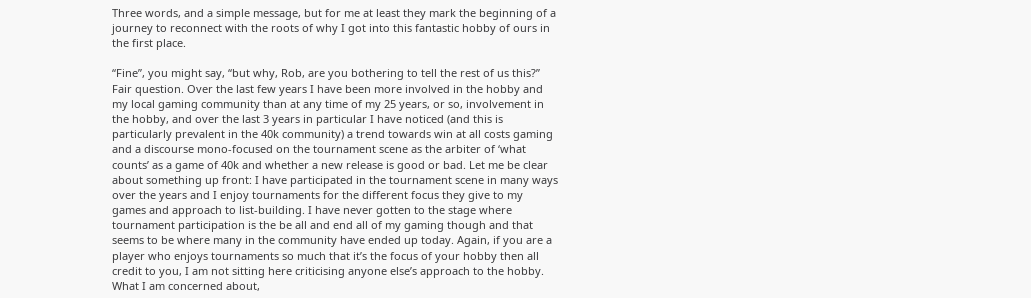Three words, and a simple message, but for me at least they mark the beginning of a journey to reconnect with the roots of why I got into this fantastic hobby of ours in the first place.

“Fine”, you might say, “but why, Rob, are you bothering to tell the rest of us this?” Fair question. Over the last few years I have been more involved in the hobby and my local gaming community than at any time of my 25 years, or so, involvement in the hobby, and over the last 3 years in particular I have noticed (and this is particularly prevalent in the 40k community) a trend towards win at all costs gaming and a discourse mono-focused on the tournament scene as the arbiter of ‘what counts’ as a game of 40k and whether a new release is good or bad. Let me be clear about something up front: I have participated in the tournament scene in many ways over the years and I enjoy tournaments for the different focus they give to my games and approach to list-building. I have never gotten to the stage where tournament participation is the be all and end all of my gaming though and that seems to be where many in the community have ended up today. Again, if you are a player who enjoys tournaments so much that it’s the focus of your hobby then all credit to you, I am not sitting here criticising anyone else’s approach to the hobby. What I am concerned about,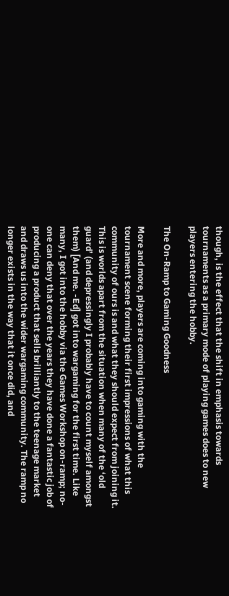though, is the effect that the shift in emphasis towards tournaments as a primary mode of playing games does to new players entering the hobby.

The On-Ramp to Gaming Goodness

More and more, players are coming into gaming with the tournament scene forming their first impressions of what this community of ours is and what they should expect from joining it. This is worlds apart from the situation when many of the ‘old guard’ (and depressingly I probably have to count myself amongst them) [And me. -Ed] got into wargaming for the first time. Like many, I got into the hobby via the Games Workshop on-ramp; no-one can deny that over the years they have done a fantastic job of producing a product that sells brilliantly to the teenage market and draws us into the wider wargaming community. The ramp no longer exists in the way that it once did, and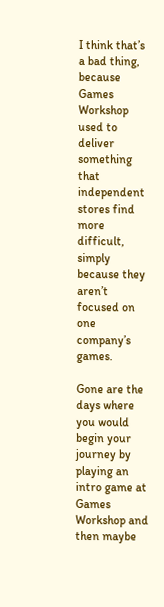I think that’s a bad thing, because Games Workshop used to deliver something that independent stores find more difficult, simply because they aren’t focused on one company’s games.

Gone are the days where you would begin your journey by playing an intro game at Games Workshop and then maybe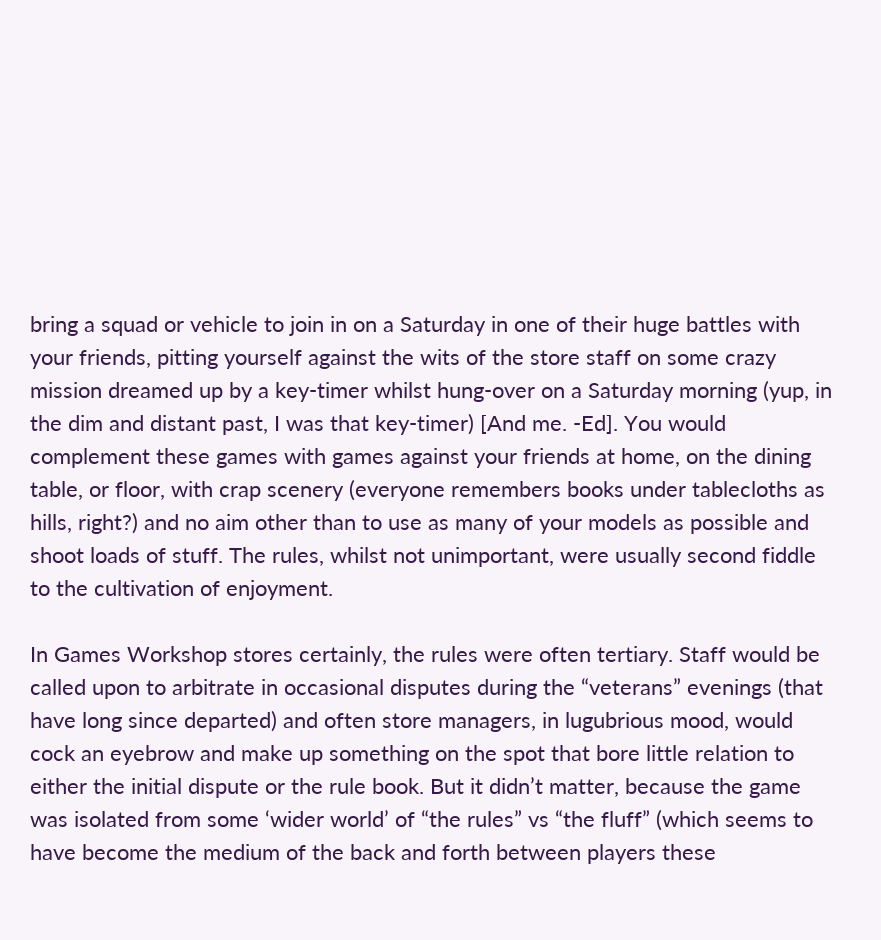bring a squad or vehicle to join in on a Saturday in one of their huge battles with your friends, pitting yourself against the wits of the store staff on some crazy mission dreamed up by a key-timer whilst hung-over on a Saturday morning (yup, in the dim and distant past, I was that key-timer) [And me. -Ed]. You would complement these games with games against your friends at home, on the dining table, or floor, with crap scenery (everyone remembers books under tablecloths as hills, right?) and no aim other than to use as many of your models as possible and shoot loads of stuff. The rules, whilst not unimportant, were usually second fiddle to the cultivation of enjoyment.

In Games Workshop stores certainly, the rules were often tertiary. Staff would be called upon to arbitrate in occasional disputes during the “veterans” evenings (that have long since departed) and often store managers, in lugubrious mood, would cock an eyebrow and make up something on the spot that bore little relation to either the initial dispute or the rule book. But it didn’t matter, because the game was isolated from some ‘wider world’ of “the rules” vs “the fluff” (which seems to have become the medium of the back and forth between players these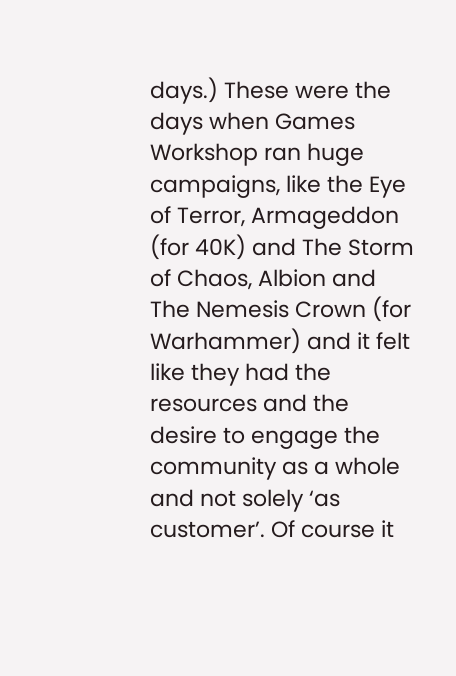days.) These were the days when Games Workshop ran huge campaigns, like the Eye of Terror, Armageddon (for 40K) and The Storm of Chaos, Albion and The Nemesis Crown (for Warhammer) and it felt like they had the resources and the desire to engage the community as a whole and not solely ‘as customer’. Of course it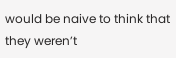would be naive to think that they weren’t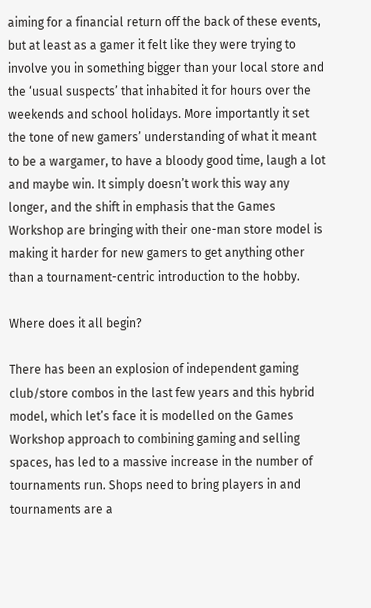aiming for a financial return off the back of these events, but at least as a gamer it felt like they were trying to involve you in something bigger than your local store and the ‘usual suspects’ that inhabited it for hours over the weekends and school holidays. More importantly it set the tone of new gamers’ understanding of what it meant to be a wargamer, to have a bloody good time, laugh a lot and maybe win. It simply doesn’t work this way any longer, and the shift in emphasis that the Games Workshop are bringing with their one-man store model is making it harder for new gamers to get anything other than a tournament-centric introduction to the hobby.

Where does it all begin?

There has been an explosion of independent gaming club/store combos in the last few years and this hybrid model, which let’s face it is modelled on the Games Workshop approach to combining gaming and selling spaces, has led to a massive increase in the number of tournaments run. Shops need to bring players in and tournaments are a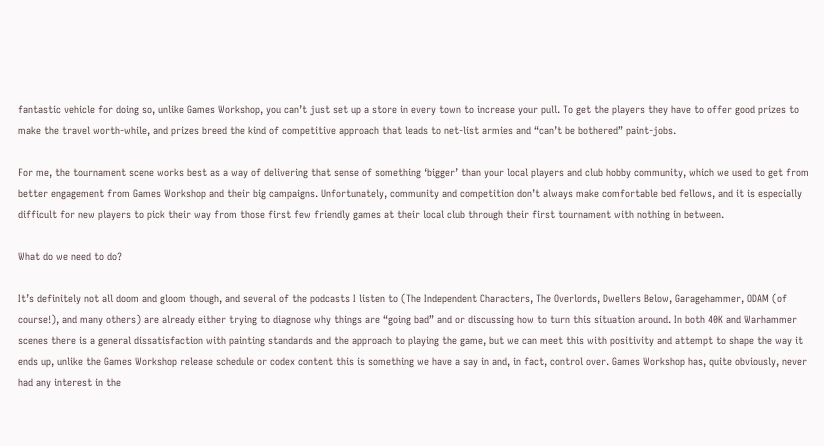fantastic vehicle for doing so, unlike Games Workshop, you can’t just set up a store in every town to increase your pull. To get the players they have to offer good prizes to make the travel worth-while, and prizes breed the kind of competitive approach that leads to net-list armies and “can’t be bothered” paint-jobs.

For me, the tournament scene works best as a way of delivering that sense of something ‘bigger’ than your local players and club hobby community, which we used to get from better engagement from Games Workshop and their big campaigns. Unfortunately, community and competition don’t always make comfortable bed fellows, and it is especially difficult for new players to pick their way from those first few friendly games at their local club through their first tournament with nothing in between.

What do we need to do?

It’s definitely not all doom and gloom though, and several of the podcasts I listen to (The Independent Characters, The Overlords, Dwellers Below, Garagehammer, ODAM (of course!), and many others) are already either trying to diagnose why things are “going bad” and or discussing how to turn this situation around. In both 40K and Warhammer scenes there is a general dissatisfaction with painting standards and the approach to playing the game, but we can meet this with positivity and attempt to shape the way it ends up, unlike the Games Workshop release schedule or codex content this is something we have a say in and, in fact, control over. Games Workshop has, quite obviously, never had any interest in the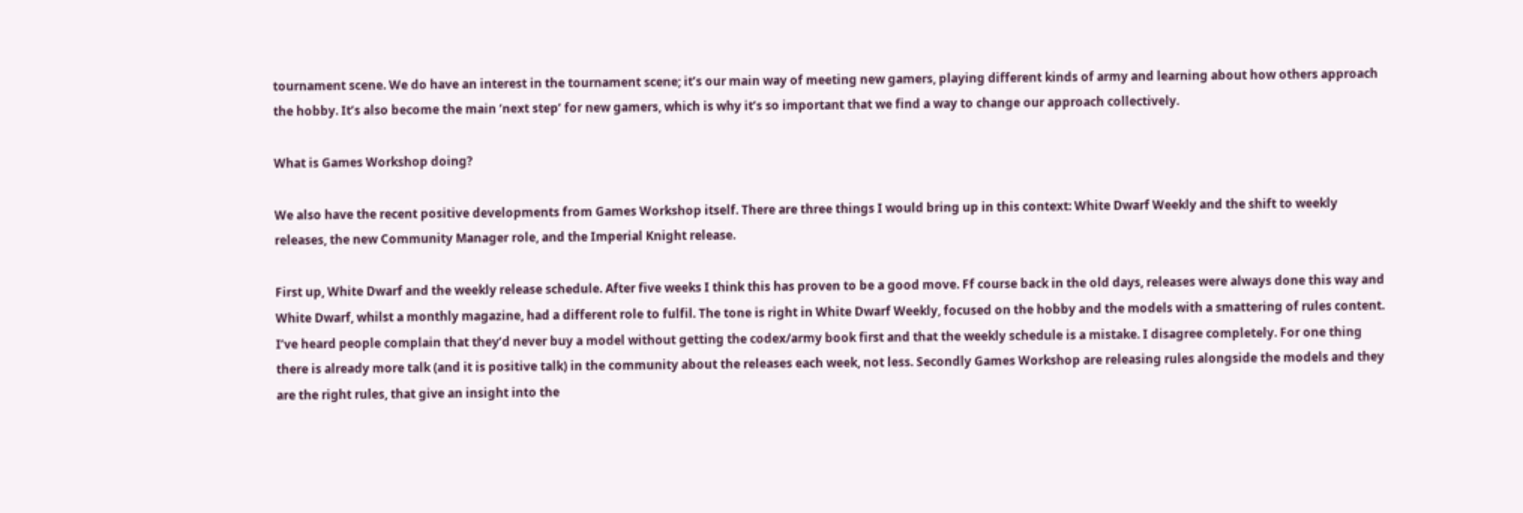tournament scene. We do have an interest in the tournament scene; it’s our main way of meeting new gamers, playing different kinds of army and learning about how others approach the hobby. It’s also become the main ‘next step’ for new gamers, which is why it’s so important that we find a way to change our approach collectively.

What is Games Workshop doing?

We also have the recent positive developments from Games Workshop itself. There are three things I would bring up in this context: White Dwarf Weekly and the shift to weekly releases, the new Community Manager role, and the Imperial Knight release.

First up, White Dwarf and the weekly release schedule. After five weeks I think this has proven to be a good move. Ff course back in the old days, releases were always done this way and White Dwarf, whilst a monthly magazine, had a different role to fulfil. The tone is right in White Dwarf Weekly, focused on the hobby and the models with a smattering of rules content. I’ve heard people complain that they’d never buy a model without getting the codex/army book first and that the weekly schedule is a mistake. I disagree completely. For one thing there is already more talk (and it is positive talk) in the community about the releases each week, not less. Secondly Games Workshop are releasing rules alongside the models and they are the right rules, that give an insight into the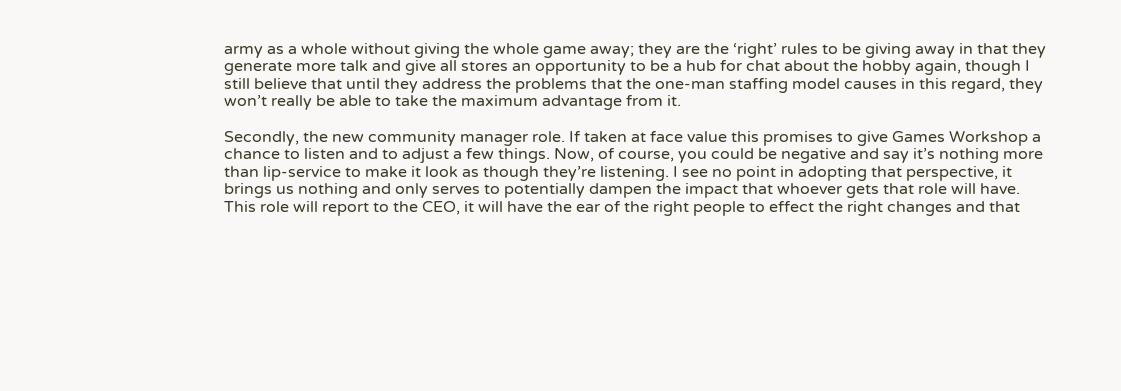army as a whole without giving the whole game away; they are the ‘right’ rules to be giving away in that they generate more talk and give all stores an opportunity to be a hub for chat about the hobby again, though I still believe that until they address the problems that the one-man staffing model causes in this regard, they won’t really be able to take the maximum advantage from it.

Secondly, the new community manager role. If taken at face value this promises to give Games Workshop a chance to listen and to adjust a few things. Now, of course, you could be negative and say it’s nothing more than lip-service to make it look as though they’re listening. I see no point in adopting that perspective, it brings us nothing and only serves to potentially dampen the impact that whoever gets that role will have. This role will report to the CEO, it will have the ear of the right people to effect the right changes and that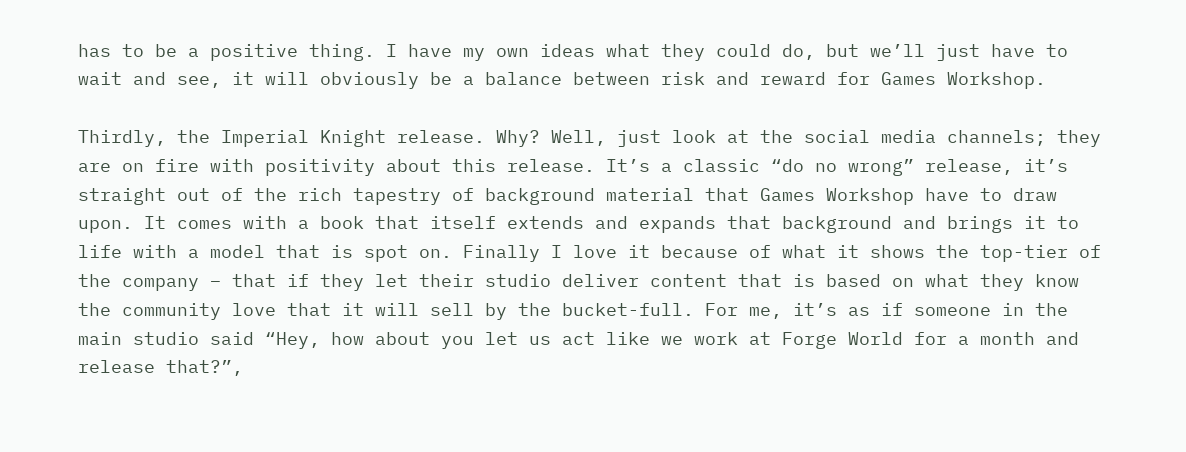has to be a positive thing. I have my own ideas what they could do, but we’ll just have to wait and see, it will obviously be a balance between risk and reward for Games Workshop.

Thirdly, the Imperial Knight release. Why? Well, just look at the social media channels; they are on fire with positivity about this release. It’s a classic “do no wrong” release, it’s straight out of the rich tapestry of background material that Games Workshop have to draw upon. It comes with a book that itself extends and expands that background and brings it to life with a model that is spot on. Finally I love it because of what it shows the top-tier of the company – that if they let their studio deliver content that is based on what they know the community love that it will sell by the bucket-full. For me, it’s as if someone in the main studio said “Hey, how about you let us act like we work at Forge World for a month and release that?”,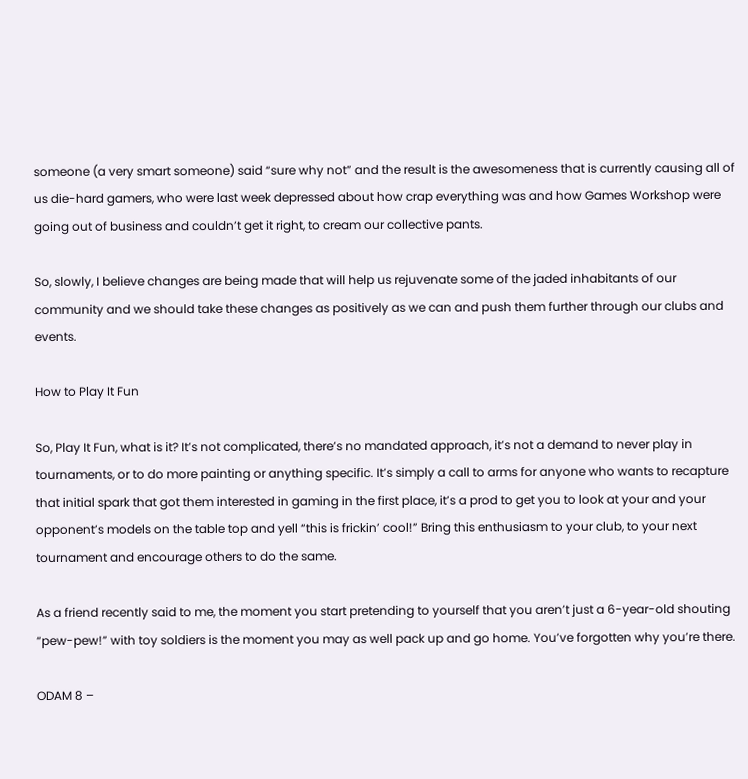someone (a very smart someone) said “sure why not” and the result is the awesomeness that is currently causing all of us die-hard gamers, who were last week depressed about how crap everything was and how Games Workshop were going out of business and couldn’t get it right, to cream our collective pants.

So, slowly, I believe changes are being made that will help us rejuvenate some of the jaded inhabitants of our community and we should take these changes as positively as we can and push them further through our clubs and events.

How to Play It Fun

So, Play It Fun, what is it? It’s not complicated, there’s no mandated approach, it’s not a demand to never play in tournaments, or to do more painting or anything specific. It’s simply a call to arms for anyone who wants to recapture that initial spark that got them interested in gaming in the first place, it’s a prod to get you to look at your and your opponent’s models on the table top and yell “this is frickin’ cool!” Bring this enthusiasm to your club, to your next tournament and encourage others to do the same.

As a friend recently said to me, the moment you start pretending to yourself that you aren’t just a 6-year-old shouting “pew-pew!” with toy soldiers is the moment you may as well pack up and go home. You’ve forgotten why you’re there.

ODAM 8 –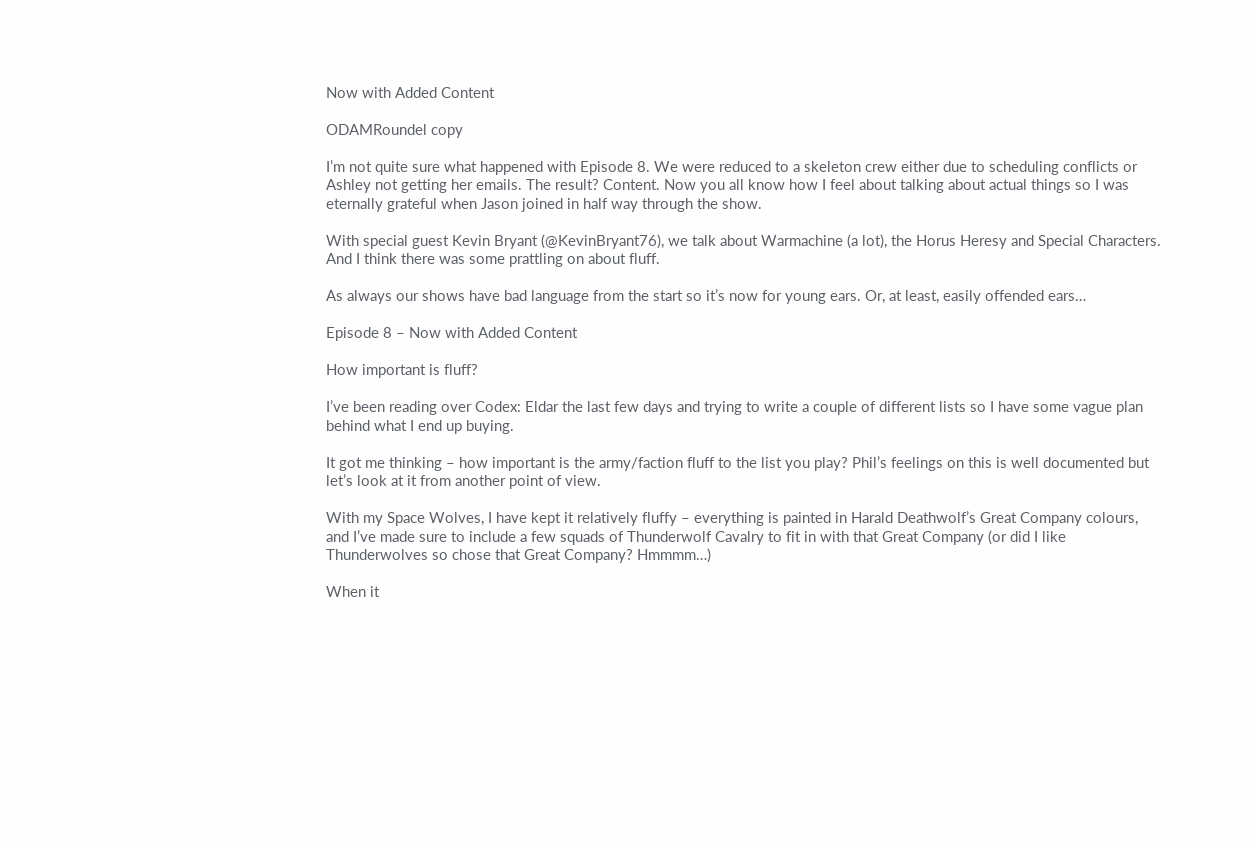Now with Added Content

ODAMRoundel copy

I’m not quite sure what happened with Episode 8. We were reduced to a skeleton crew either due to scheduling conflicts or Ashley not getting her emails. The result? Content. Now you all know how I feel about talking about actual things so I was eternally grateful when Jason joined in half way through the show.

With special guest Kevin Bryant (@KevinBryant76), we talk about Warmachine (a lot), the Horus Heresy and Special Characters. And I think there was some prattling on about fluff.

As always our shows have bad language from the start so it’s now for young ears. Or, at least, easily offended ears…

Episode 8 – Now with Added Content

How important is fluff?

I’ve been reading over Codex: Eldar the last few days and trying to write a couple of different lists so I have some vague plan behind what I end up buying.

It got me thinking – how important is the army/faction fluff to the list you play? Phil’s feelings on this is well documented but let’s look at it from another point of view.

With my Space Wolves, I have kept it relatively fluffy – everything is painted in Harald Deathwolf’s Great Company colours, and I’ve made sure to include a few squads of Thunderwolf Cavalry to fit in with that Great Company (or did I like Thunderwolves so chose that Great Company? Hmmmm…)

When it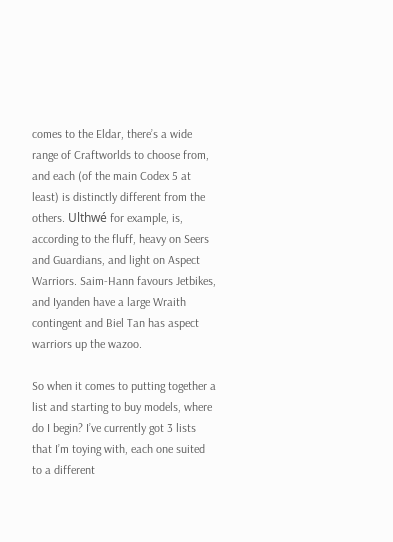comes to the Eldar, there’s a wide range of Craftworlds to choose from, and each (of the main Codex 5 at least) is distinctly different from the others. Ulthwé for example, is, according to the fluff, heavy on Seers and Guardians, and light on Aspect Warriors. Saim-Hann favours Jetbikes, and Iyanden have a large Wraith contingent and Biel Tan has aspect warriors up the wazoo.

So when it comes to putting together a list and starting to buy models, where do I begin? I’ve currently got 3 lists that I’m toying with, each one suited to a different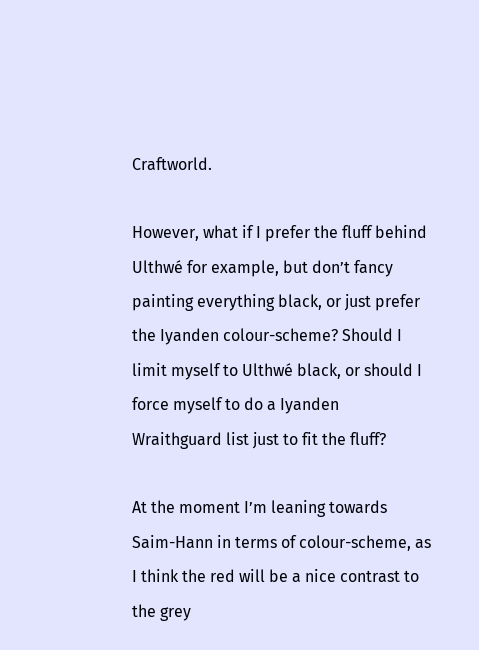Craftworld.

However, what if I prefer the fluff behind Ulthwé for example, but don’t fancy painting everything black, or just prefer the Iyanden colour-scheme? Should I limit myself to Ulthwé black, or should I force myself to do a Iyanden Wraithguard list just to fit the fluff?

At the moment I’m leaning towards Saim-Hann in terms of colour-scheme, as I think the red will be a nice contrast to the grey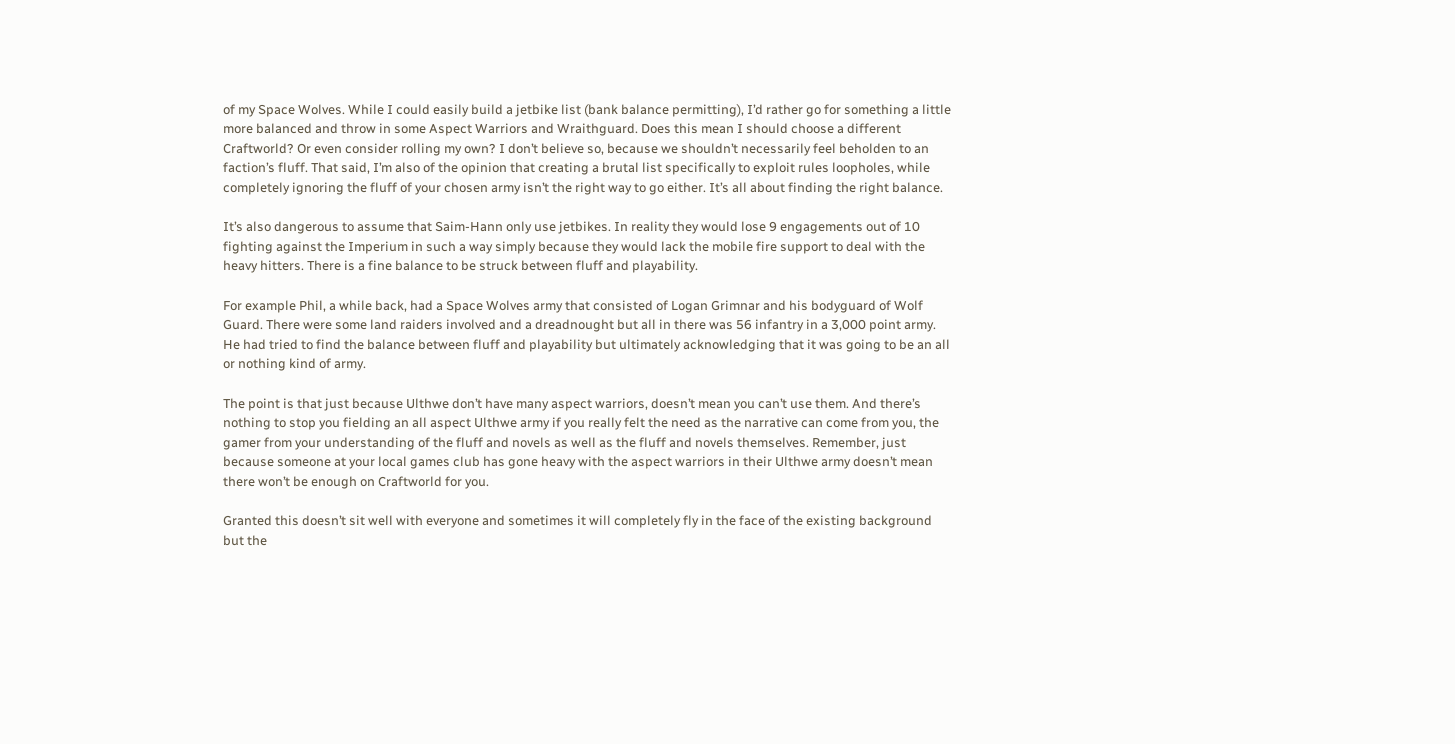of my Space Wolves. While I could easily build a jetbike list (bank balance permitting), I’d rather go for something a little more balanced and throw in some Aspect Warriors and Wraithguard. Does this mean I should choose a different Craftworld? Or even consider rolling my own? I don’t believe so, because we shouldn’t necessarily feel beholden to an faction’s fluff. That said, I’m also of the opinion that creating a brutal list specifically to exploit rules loopholes, while completely ignoring the fluff of your chosen army isn’t the right way to go either. It’s all about finding the right balance.

It’s also dangerous to assume that Saim-Hann only use jetbikes. In reality they would lose 9 engagements out of 10 fighting against the Imperium in such a way simply because they would lack the mobile fire support to deal with the heavy hitters. There is a fine balance to be struck between fluff and playability.

For example Phil, a while back, had a Space Wolves army that consisted of Logan Grimnar and his bodyguard of Wolf Guard. There were some land raiders involved and a dreadnought but all in there was 56 infantry in a 3,000 point army. He had tried to find the balance between fluff and playability but ultimately acknowledging that it was going to be an all or nothing kind of army.

The point is that just because Ulthwe don’t have many aspect warriors, doesn’t mean you can’t use them. And there’s nothing to stop you fielding an all aspect Ulthwe army if you really felt the need as the narrative can come from you, the gamer from your understanding of the fluff and novels as well as the fluff and novels themselves. Remember, just because someone at your local games club has gone heavy with the aspect warriors in their Ulthwe army doesn’t mean there won’t be enough on Craftworld for you.

Granted this doesn’t sit well with everyone and sometimes it will completely fly in the face of the existing background but the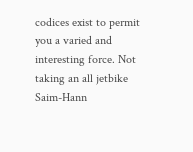codices exist to permit you a varied and interesting force. Not taking an all jetbike Saim-Hann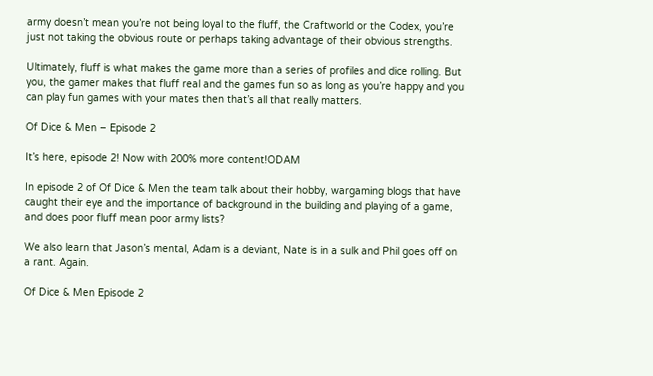army doesn’t mean you’re not being loyal to the fluff, the Craftworld or the Codex, you’re just not taking the obvious route or perhaps taking advantage of their obvious strengths.

Ultimately, fluff is what makes the game more than a series of profiles and dice rolling. But you, the gamer makes that fluff real and the games fun so as long as you’re happy and you can play fun games with your mates then that’s all that really matters.

Of Dice & Men – Episode 2

It’s here, episode 2! Now with 200% more content!ODAM

In episode 2 of Of Dice & Men the team talk about their hobby, wargaming blogs that have caught their eye and the importance of background in the building and playing of a game, and does poor fluff mean poor army lists?

We also learn that Jason’s mental, Adam is a deviant, Nate is in a sulk and Phil goes off on a rant. Again.

Of Dice & Men Episode 2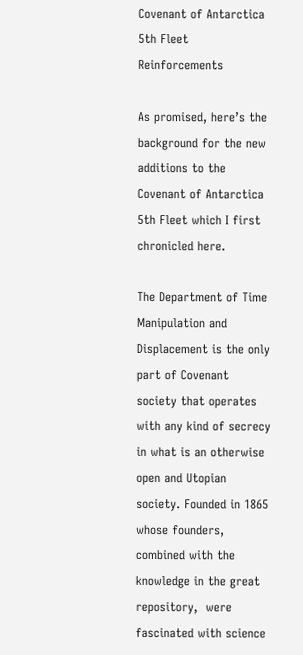Covenant of Antarctica 5th Fleet Reinforcements

As promised, here’s the background for the new additions to the Covenant of Antarctica 5th Fleet which I first chronicled here.

The Department of Time Manipulation and Displacement is the only part of Covenant society that operates with any kind of secrecy in what is an otherwise open and Utopian society. Founded in 1865 whose founders, combined with the knowledge in the great repository,  were fascinated with science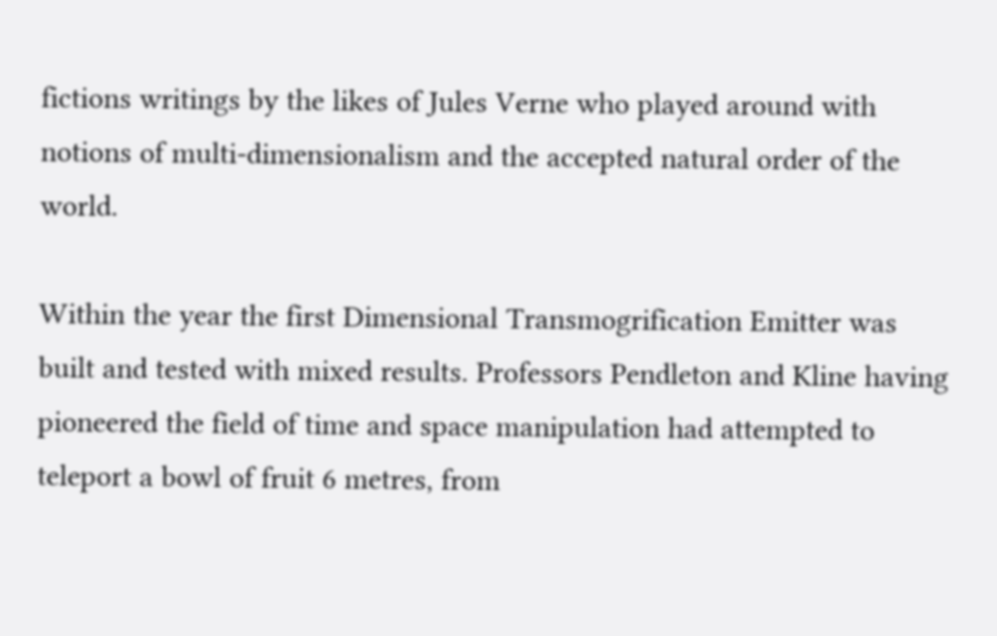fictions writings by the likes of Jules Verne who played around with notions of multi-dimensionalism and the accepted natural order of the world.

Within the year the first Dimensional Transmogrification Emitter was built and tested with mixed results. Professors Pendleton and Kline having pioneered the field of time and space manipulation had attempted to teleport a bowl of fruit 6 metres, from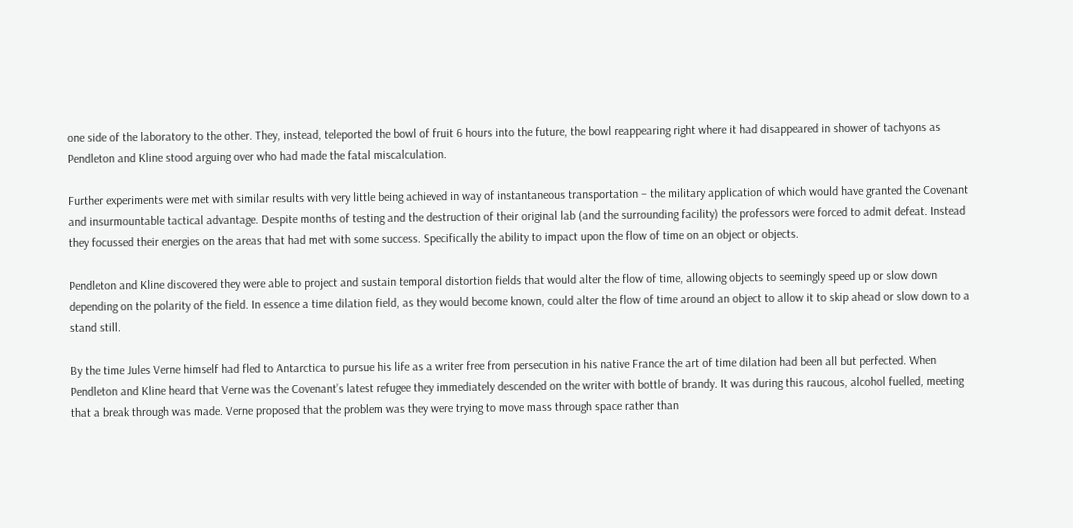one side of the laboratory to the other. They, instead, teleported the bowl of fruit 6 hours into the future, the bowl reappearing right where it had disappeared in shower of tachyons as Pendleton and Kline stood arguing over who had made the fatal miscalculation.

Further experiments were met with similar results with very little being achieved in way of instantaneous transportation – the military application of which would have granted the Covenant and insurmountable tactical advantage. Despite months of testing and the destruction of their original lab (and the surrounding facility) the professors were forced to admit defeat. Instead they focussed their energies on the areas that had met with some success. Specifically the ability to impact upon the flow of time on an object or objects.

Pendleton and Kline discovered they were able to project and sustain temporal distortion fields that would alter the flow of time, allowing objects to seemingly speed up or slow down depending on the polarity of the field. In essence a time dilation field, as they would become known, could alter the flow of time around an object to allow it to skip ahead or slow down to a stand still.

By the time Jules Verne himself had fled to Antarctica to pursue his life as a writer free from persecution in his native France the art of time dilation had been all but perfected. When Pendleton and Kline heard that Verne was the Covenant’s latest refugee they immediately descended on the writer with bottle of brandy. It was during this raucous, alcohol fuelled, meeting that a break through was made. Verne proposed that the problem was they were trying to move mass through space rather than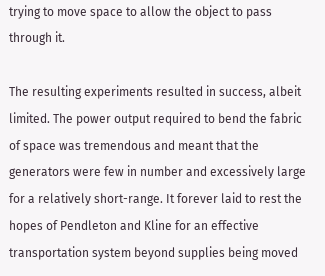trying to move space to allow the object to pass through it.

The resulting experiments resulted in success, albeit limited. The power output required to bend the fabric of space was tremendous and meant that the generators were few in number and excessively large for a relatively short-range. It forever laid to rest the hopes of Pendleton and Kline for an effective transportation system beyond supplies being moved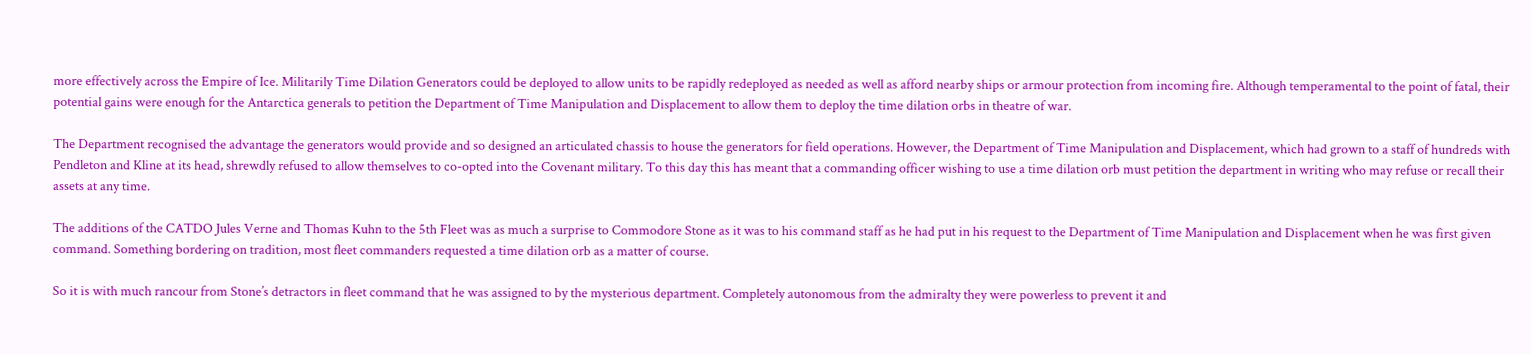more effectively across the Empire of Ice. Militarily Time Dilation Generators could be deployed to allow units to be rapidly redeployed as needed as well as afford nearby ships or armour protection from incoming fire. Although temperamental to the point of fatal, their potential gains were enough for the Antarctica generals to petition the Department of Time Manipulation and Displacement to allow them to deploy the time dilation orbs in theatre of war.

The Department recognised the advantage the generators would provide and so designed an articulated chassis to house the generators for field operations. However, the Department of Time Manipulation and Displacement, which had grown to a staff of hundreds with Pendleton and Kline at its head, shrewdly refused to allow themselves to co-opted into the Covenant military. To this day this has meant that a commanding officer wishing to use a time dilation orb must petition the department in writing who may refuse or recall their assets at any time.

The additions of the CATDO Jules Verne and Thomas Kuhn to the 5th Fleet was as much a surprise to Commodore Stone as it was to his command staff as he had put in his request to the Department of Time Manipulation and Displacement when he was first given command. Something bordering on tradition, most fleet commanders requested a time dilation orb as a matter of course.

So it is with much rancour from Stone’s detractors in fleet command that he was assigned to by the mysterious department. Completely autonomous from the admiralty they were powerless to prevent it and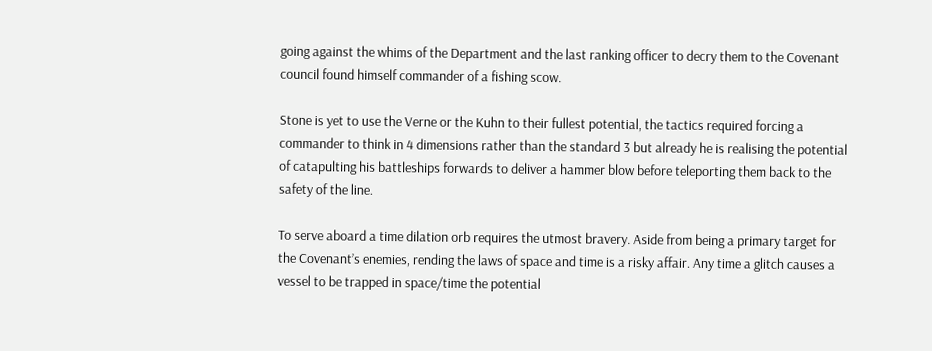going against the whims of the Department and the last ranking officer to decry them to the Covenant council found himself commander of a fishing scow.

Stone is yet to use the Verne or the Kuhn to their fullest potential, the tactics required forcing a commander to think in 4 dimensions rather than the standard 3 but already he is realising the potential of catapulting his battleships forwards to deliver a hammer blow before teleporting them back to the safety of the line.

To serve aboard a time dilation orb requires the utmost bravery. Aside from being a primary target for the Covenant’s enemies, rending the laws of space and time is a risky affair. Any time a glitch causes a vessel to be trapped in space/time the potential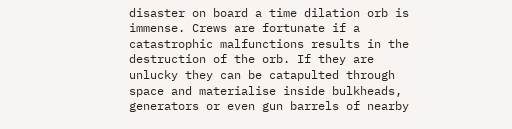disaster on board a time dilation orb is immense. Crews are fortunate if a catastrophic malfunctions results in the destruction of the orb. If they are unlucky they can be catapulted through space and materialise inside bulkheads, generators or even gun barrels of nearby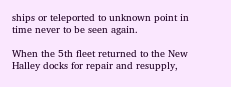ships or teleported to unknown point in time never to be seen again.

When the 5th fleet returned to the New Halley docks for repair and resupply,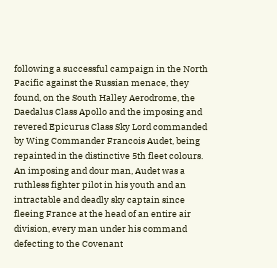following a successful campaign in the North Pacific against the Russian menace, they found, on the South Halley Aerodrome, the Daedalus Class Apollo and the imposing and revered Epicurus Class Sky Lord commanded by Wing Commander Francois Audet, being repainted in the distinctive 5th fleet colours. An imposing and dour man, Audet was a ruthless fighter pilot in his youth and an intractable and deadly sky captain since fleeing France at the head of an entire air division, every man under his command defecting to the Covenant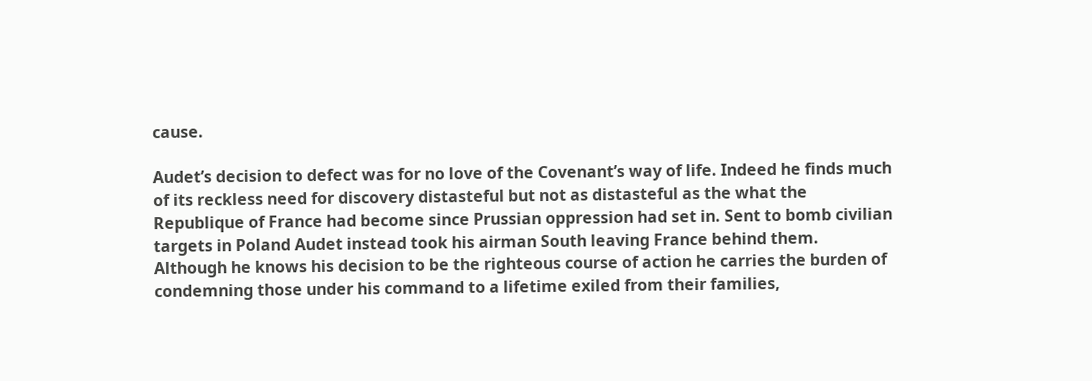cause.

Audet’s decision to defect was for no love of the Covenant’s way of life. Indeed he finds much of its reckless need for discovery distasteful but not as distasteful as the what the Republique of France had become since Prussian oppression had set in. Sent to bomb civilian targets in Poland Audet instead took his airman South leaving France behind them. Although he knows his decision to be the righteous course of action he carries the burden of condemning those under his command to a lifetime exiled from their families,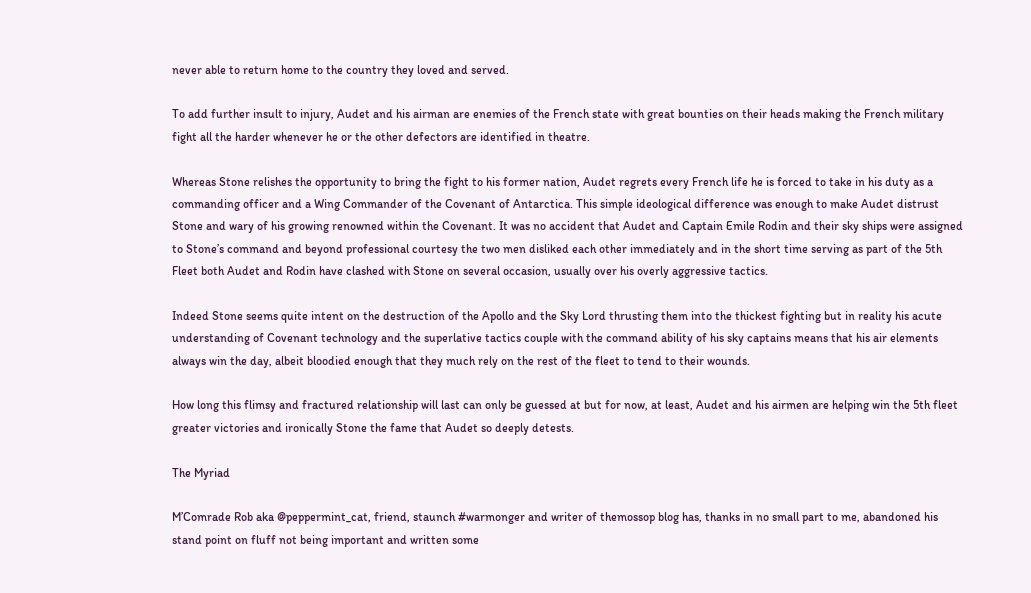never able to return home to the country they loved and served.

To add further insult to injury, Audet and his airman are enemies of the French state with great bounties on their heads making the French military fight all the harder whenever he or the other defectors are identified in theatre.

Whereas Stone relishes the opportunity to bring the fight to his former nation, Audet regrets every French life he is forced to take in his duty as a commanding officer and a Wing Commander of the Covenant of Antarctica. This simple ideological difference was enough to make Audet distrust Stone and wary of his growing renowned within the Covenant. It was no accident that Audet and Captain Emile Rodin and their sky ships were assigned to Stone’s command and beyond professional courtesy the two men disliked each other immediately and in the short time serving as part of the 5th Fleet both Audet and Rodin have clashed with Stone on several occasion, usually over his overly aggressive tactics.

Indeed Stone seems quite intent on the destruction of the Apollo and the Sky Lord thrusting them into the thickest fighting but in reality his acute understanding of Covenant technology and the superlative tactics couple with the command ability of his sky captains means that his air elements always win the day, albeit bloodied enough that they much rely on the rest of the fleet to tend to their wounds.

How long this flimsy and fractured relationship will last can only be guessed at but for now, at least, Audet and his airmen are helping win the 5th fleet greater victories and ironically Stone the fame that Audet so deeply detests.

The Myriad

M’Comrade Rob aka @peppermint_cat, friend, staunch #warmonger and writer of themossop blog has, thanks in no small part to me, abandoned his stand point on fluff not being important and written some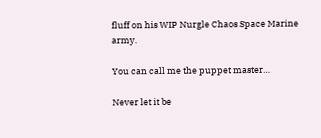fluff on his WIP Nurgle Chaos Space Marine army.

You can call me the puppet master…

Never let it be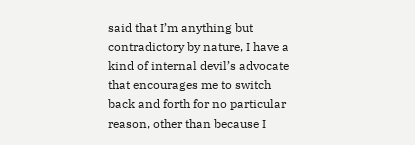said that I’m anything but contradictory by nature, I have a kind of internal devil’s advocate that encourages me to switch back and forth for no particular reason, other than because I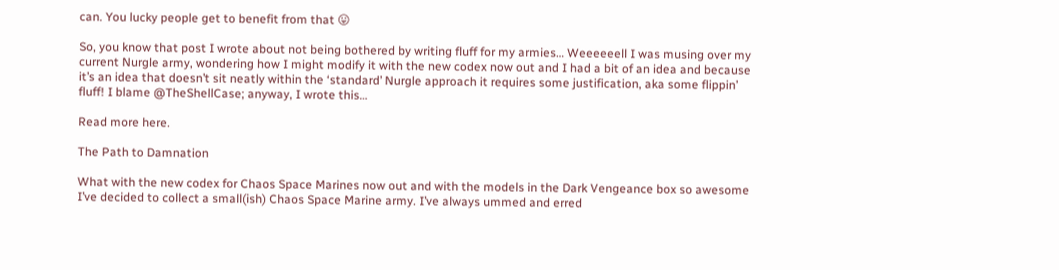can. You lucky people get to benefit from that 😛

So, you know that post I wrote about not being bothered by writing fluff for my armies… Weeeeeell I was musing over my current Nurgle army, wondering how I might modify it with the new codex now out and I had a bit of an idea and because it’s an idea that doesn’t sit neatly within the ‘standard’ Nurgle approach it requires some justification, aka some flippin’ fluff! I blame @TheShellCase; anyway, I wrote this…

Read more here.

The Path to Damnation

What with the new codex for Chaos Space Marines now out and with the models in the Dark Vengeance box so awesome I’ve decided to collect a small(ish) Chaos Space Marine army. I’ve always ummed and erred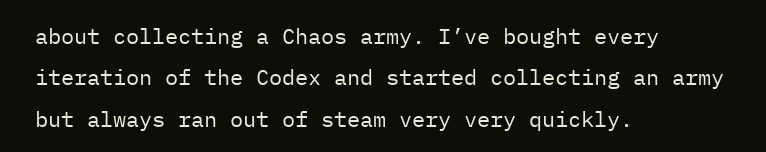about collecting a Chaos army. I’ve bought every iteration of the Codex and started collecting an army but always ran out of steam very very quickly.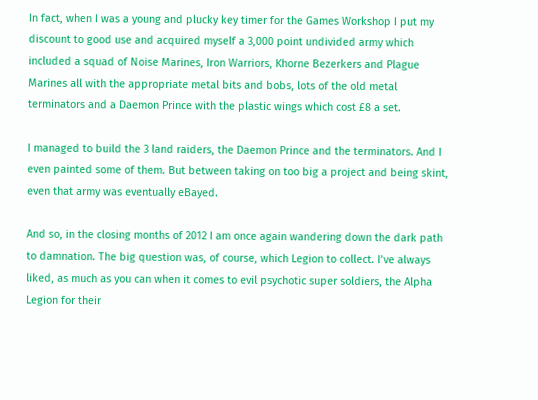In fact, when I was a young and plucky key timer for the Games Workshop I put my discount to good use and acquired myself a 3,000 point undivided army which included a squad of Noise Marines, Iron Warriors, Khorne Bezerkers and Plague Marines all with the appropriate metal bits and bobs, lots of the old metal terminators and a Daemon Prince with the plastic wings which cost £8 a set.

I managed to build the 3 land raiders, the Daemon Prince and the terminators. And I even painted some of them. But between taking on too big a project and being skint, even that army was eventually eBayed.

And so, in the closing months of 2012 I am once again wandering down the dark path to damnation. The big question was, of course, which Legion to collect. I’ve always liked, as much as you can when it comes to evil psychotic super soldiers, the Alpha Legion for their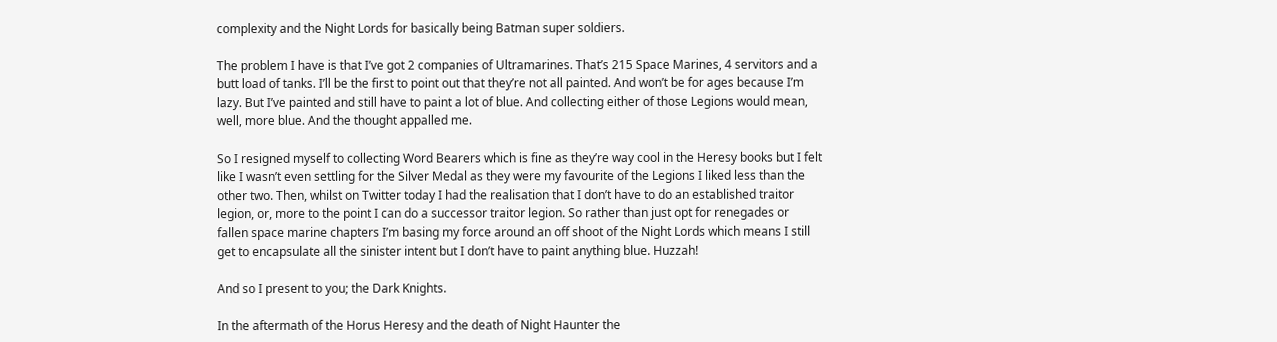complexity and the Night Lords for basically being Batman super soldiers.

The problem I have is that I’ve got 2 companies of Ultramarines. That’s 215 Space Marines, 4 servitors and a butt load of tanks. I’ll be the first to point out that they’re not all painted. And won’t be for ages because I’m lazy. But I’ve painted and still have to paint a lot of blue. And collecting either of those Legions would mean, well, more blue. And the thought appalled me.

So I resigned myself to collecting Word Bearers which is fine as they’re way cool in the Heresy books but I felt like I wasn’t even settling for the Silver Medal as they were my favourite of the Legions I liked less than the other two. Then, whilst on Twitter today I had the realisation that I don’t have to do an established traitor legion, or, more to the point I can do a successor traitor legion. So rather than just opt for renegades or fallen space marine chapters I’m basing my force around an off shoot of the Night Lords which means I still get to encapsulate all the sinister intent but I don’t have to paint anything blue. Huzzah!

And so I present to you; the Dark Knights.

In the aftermath of the Horus Heresy and the death of Night Haunter the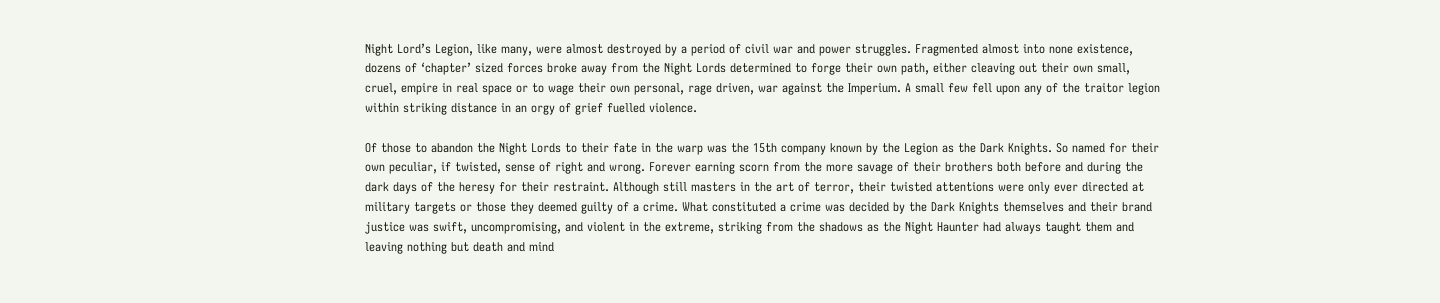Night Lord’s Legion, like many, were almost destroyed by a period of civil war and power struggles. Fragmented almost into none existence, dozens of ‘chapter’ sized forces broke away from the Night Lords determined to forge their own path, either cleaving out their own small, cruel, empire in real space or to wage their own personal, rage driven, war against the Imperium. A small few fell upon any of the traitor legion within striking distance in an orgy of grief fuelled violence.

Of those to abandon the Night Lords to their fate in the warp was the 15th company known by the Legion as the Dark Knights. So named for their own peculiar, if twisted, sense of right and wrong. Forever earning scorn from the more savage of their brothers both before and during the dark days of the heresy for their restraint. Although still masters in the art of terror, their twisted attentions were only ever directed at military targets or those they deemed guilty of a crime. What constituted a crime was decided by the Dark Knights themselves and their brand justice was swift, uncompromising, and violent in the extreme, striking from the shadows as the Night Haunter had always taught them and leaving nothing but death and mind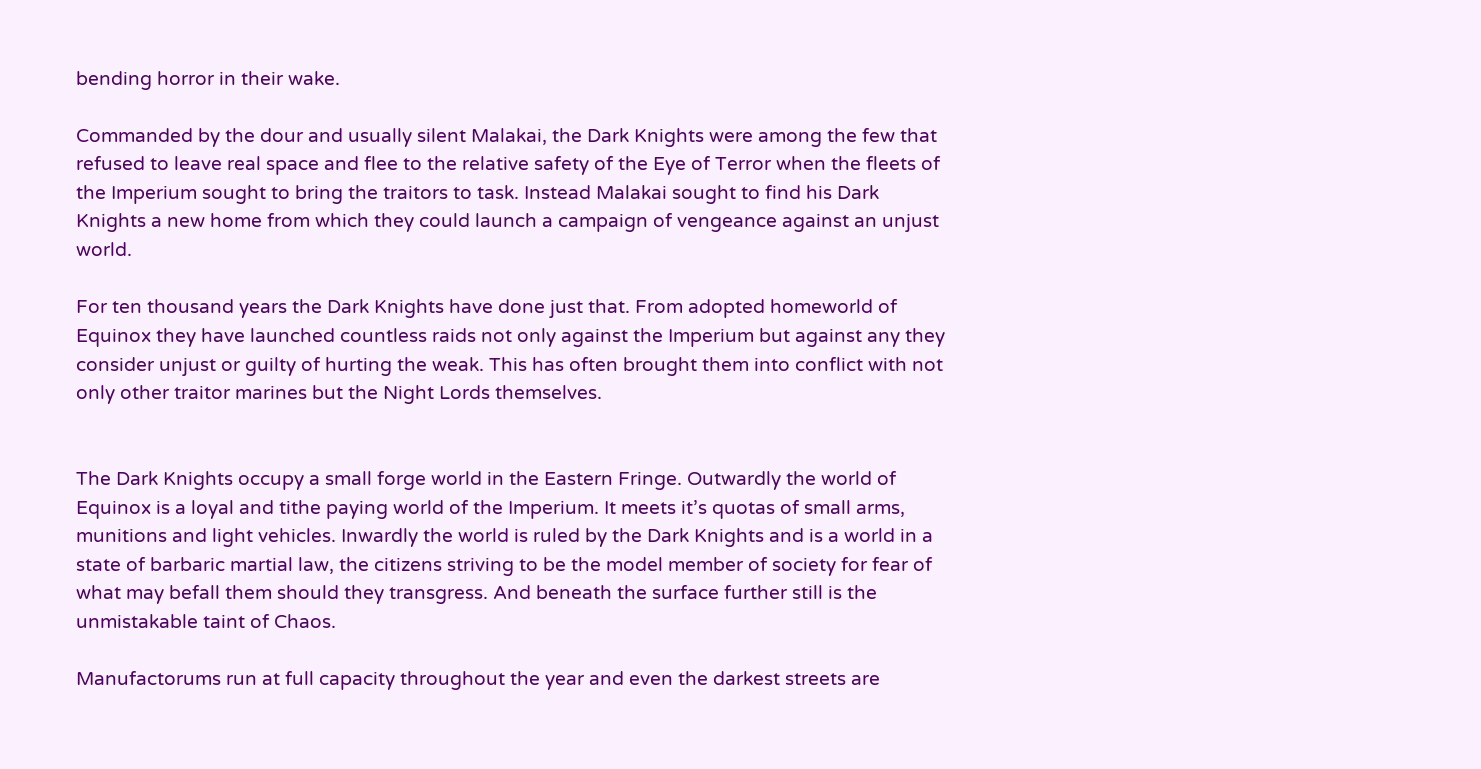bending horror in their wake.

Commanded by the dour and usually silent Malakai, the Dark Knights were among the few that refused to leave real space and flee to the relative safety of the Eye of Terror when the fleets of the Imperium sought to bring the traitors to task. Instead Malakai sought to find his Dark Knights a new home from which they could launch a campaign of vengeance against an unjust world.

For ten thousand years the Dark Knights have done just that. From adopted homeworld of Equinox they have launched countless raids not only against the Imperium but against any they consider unjust or guilty of hurting the weak. This has often brought them into conflict with not only other traitor marines but the Night Lords themselves.


The Dark Knights occupy a small forge world in the Eastern Fringe. Outwardly the world of Equinox is a loyal and tithe paying world of the Imperium. It meets it’s quotas of small arms, munitions and light vehicles. Inwardly the world is ruled by the Dark Knights and is a world in a state of barbaric martial law, the citizens striving to be the model member of society for fear of what may befall them should they transgress. And beneath the surface further still is the unmistakable taint of Chaos.

Manufactorums run at full capacity throughout the year and even the darkest streets are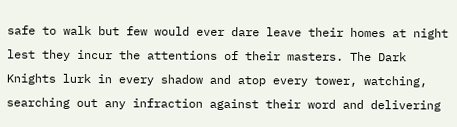safe to walk but few would ever dare leave their homes at night lest they incur the attentions of their masters. The Dark Knights lurk in every shadow and atop every tower, watching, searching out any infraction against their word and delivering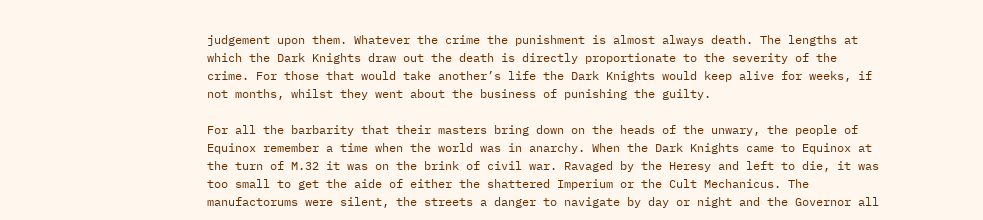judgement upon them. Whatever the crime the punishment is almost always death. The lengths at which the Dark Knights draw out the death is directly proportionate to the severity of the crime. For those that would take another’s life the Dark Knights would keep alive for weeks, if not months, whilst they went about the business of punishing the guilty.

For all the barbarity that their masters bring down on the heads of the unwary, the people of Equinox remember a time when the world was in anarchy. When the Dark Knights came to Equinox at the turn of M.32 it was on the brink of civil war. Ravaged by the Heresy and left to die, it was too small to get the aide of either the shattered Imperium or the Cult Mechanicus. The manufactorums were silent, the streets a danger to navigate by day or night and the Governor all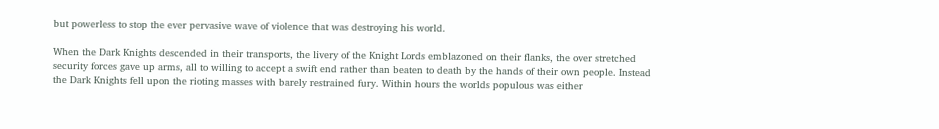but powerless to stop the ever pervasive wave of violence that was destroying his world.

When the Dark Knights descended in their transports, the livery of the Knight Lords emblazoned on their flanks, the over stretched security forces gave up arms, all to willing to accept a swift end rather than beaten to death by the hands of their own people. Instead the Dark Knights fell upon the rioting masses with barely restrained fury. Within hours the worlds populous was either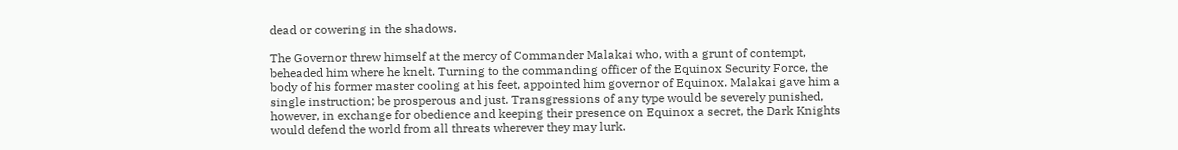dead or cowering in the shadows.

The Governor threw himself at the mercy of Commander Malakai who, with a grunt of contempt, beheaded him where he knelt. Turning to the commanding officer of the Equinox Security Force, the body of his former master cooling at his feet, appointed him governor of Equinox. Malakai gave him a single instruction; be prosperous and just. Transgressions of any type would be severely punished, however, in exchange for obedience and keeping their presence on Equinox a secret, the Dark Knights would defend the world from all threats wherever they may lurk.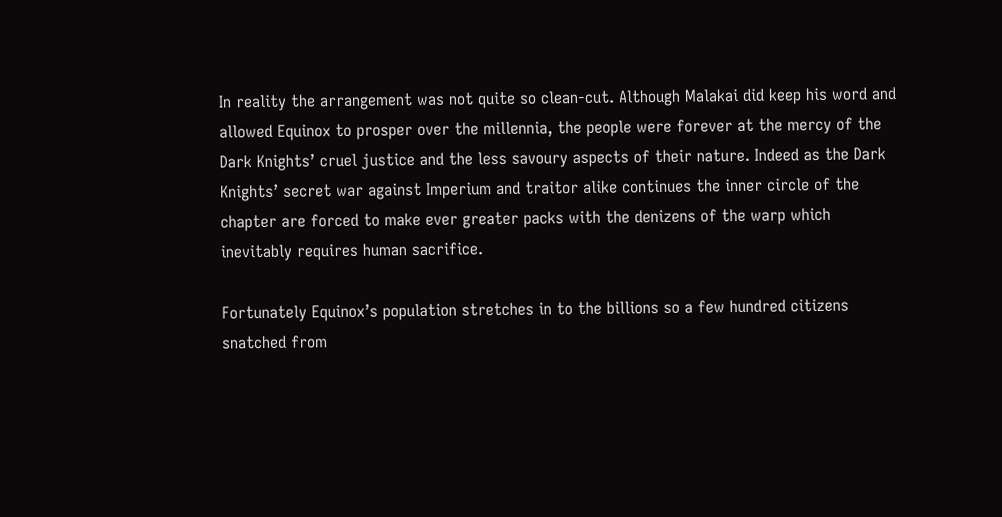In reality the arrangement was not quite so clean-cut. Although Malakai did keep his word and allowed Equinox to prosper over the millennia, the people were forever at the mercy of the Dark Knights’ cruel justice and the less savoury aspects of their nature. Indeed as the Dark Knights’ secret war against Imperium and traitor alike continues the inner circle of the chapter are forced to make ever greater packs with the denizens of the warp which inevitably requires human sacrifice.

Fortunately Equinox’s population stretches in to the billions so a few hundred citizens snatched from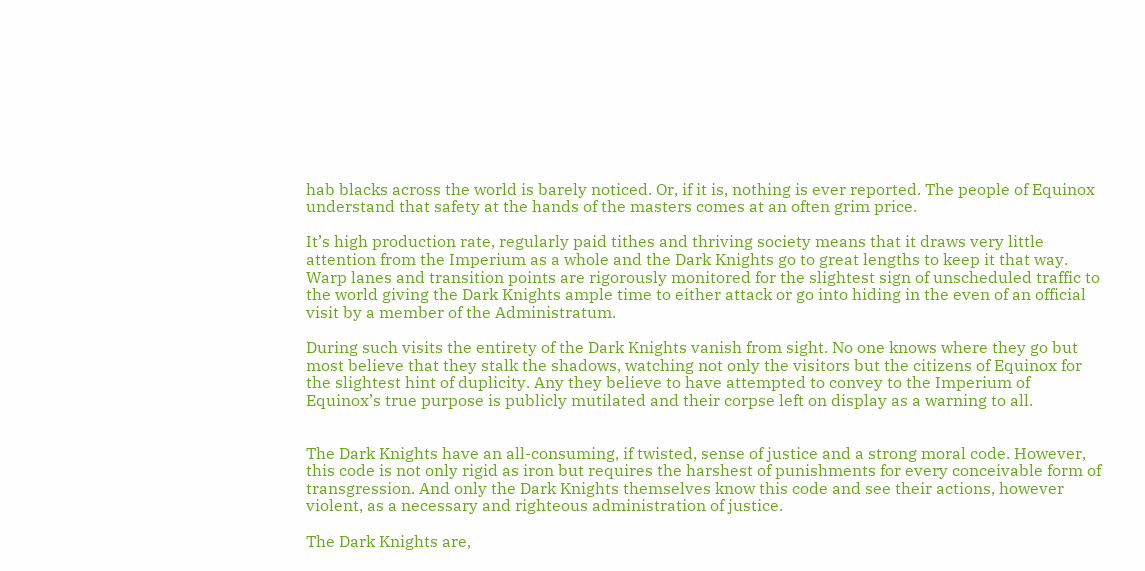hab blacks across the world is barely noticed. Or, if it is, nothing is ever reported. The people of Equinox understand that safety at the hands of the masters comes at an often grim price.

It’s high production rate, regularly paid tithes and thriving society means that it draws very little attention from the Imperium as a whole and the Dark Knights go to great lengths to keep it that way. Warp lanes and transition points are rigorously monitored for the slightest sign of unscheduled traffic to the world giving the Dark Knights ample time to either attack or go into hiding in the even of an official visit by a member of the Administratum.

During such visits the entirety of the Dark Knights vanish from sight. No one knows where they go but most believe that they stalk the shadows, watching not only the visitors but the citizens of Equinox for the slightest hint of duplicity. Any they believe to have attempted to convey to the Imperium of Equinox’s true purpose is publicly mutilated and their corpse left on display as a warning to all.


The Dark Knights have an all-consuming, if twisted, sense of justice and a strong moral code. However, this code is not only rigid as iron but requires the harshest of punishments for every conceivable form of transgression. And only the Dark Knights themselves know this code and see their actions, however violent, as a necessary and righteous administration of justice.

The Dark Knights are,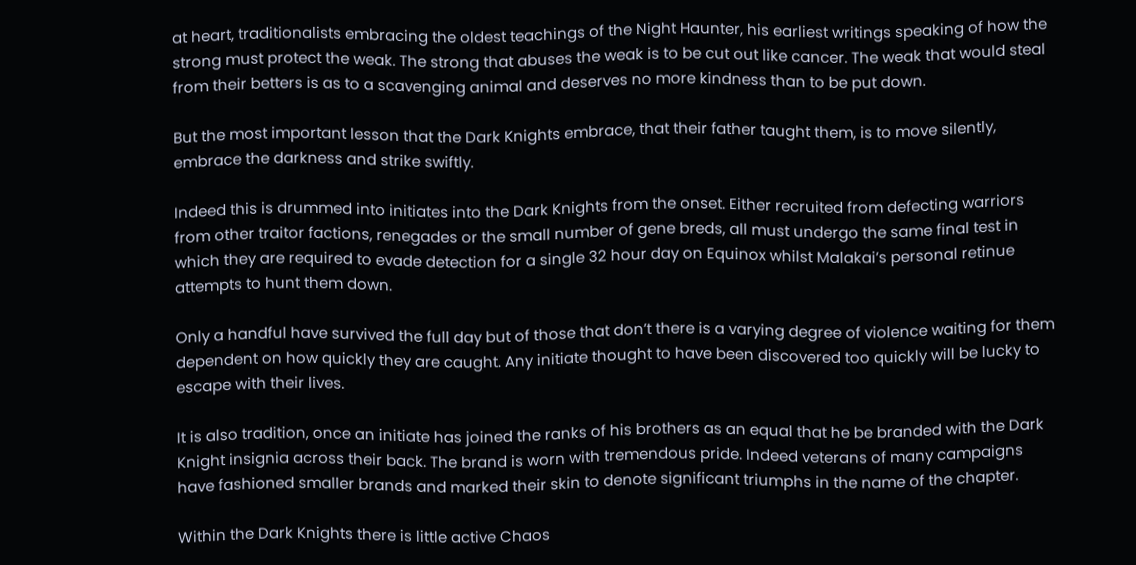at heart, traditionalists embracing the oldest teachings of the Night Haunter, his earliest writings speaking of how the strong must protect the weak. The strong that abuses the weak is to be cut out like cancer. The weak that would steal from their betters is as to a scavenging animal and deserves no more kindness than to be put down.

But the most important lesson that the Dark Knights embrace, that their father taught them, is to move silently, embrace the darkness and strike swiftly.

Indeed this is drummed into initiates into the Dark Knights from the onset. Either recruited from defecting warriors from other traitor factions, renegades or the small number of gene breds, all must undergo the same final test in which they are required to evade detection for a single 32 hour day on Equinox whilst Malakai’s personal retinue attempts to hunt them down.

Only a handful have survived the full day but of those that don’t there is a varying degree of violence waiting for them dependent on how quickly they are caught. Any initiate thought to have been discovered too quickly will be lucky to escape with their lives.

It is also tradition, once an initiate has joined the ranks of his brothers as an equal that he be branded with the Dark Knight insignia across their back. The brand is worn with tremendous pride. Indeed veterans of many campaigns have fashioned smaller brands and marked their skin to denote significant triumphs in the name of the chapter.

Within the Dark Knights there is little active Chaos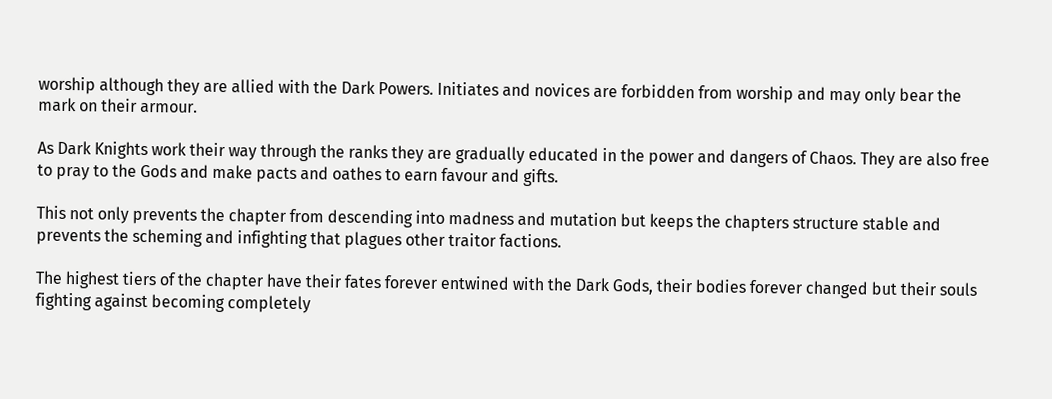worship although they are allied with the Dark Powers. Initiates and novices are forbidden from worship and may only bear the mark on their armour.

As Dark Knights work their way through the ranks they are gradually educated in the power and dangers of Chaos. They are also free to pray to the Gods and make pacts and oathes to earn favour and gifts.

This not only prevents the chapter from descending into madness and mutation but keeps the chapters structure stable and prevents the scheming and infighting that plagues other traitor factions.

The highest tiers of the chapter have their fates forever entwined with the Dark Gods, their bodies forever changed but their souls fighting against becoming completely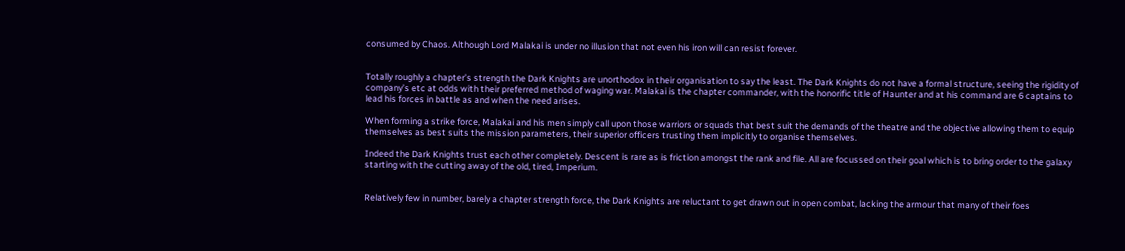consumed by Chaos. Although Lord Malakai is under no illusion that not even his iron will can resist forever.


Totally roughly a chapter’s strength the Dark Knights are unorthodox in their organisation to say the least. The Dark Knights do not have a formal structure, seeing the rigidity of company’s etc at odds with their preferred method of waging war. Malakai is the chapter commander, with the honorific title of Haunter and at his command are 6 captains to lead his forces in battle as and when the need arises.

When forming a strike force, Malakai and his men simply call upon those warriors or squads that best suit the demands of the theatre and the objective allowing them to equip themselves as best suits the mission parameters, their superior officers trusting them implicitly to organise themselves.

Indeed the Dark Knights trust each other completely. Descent is rare as is friction amongst the rank and file. All are focussed on their goal which is to bring order to the galaxy starting with the cutting away of the old, tired, Imperium.


Relatively few in number, barely a chapter strength force, the Dark Knights are reluctant to get drawn out in open combat, lacking the armour that many of their foes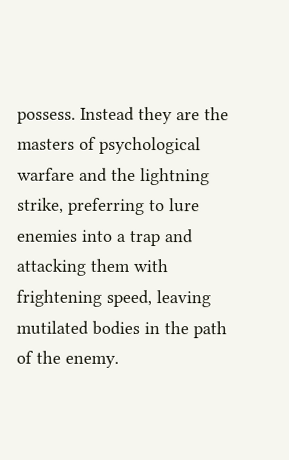possess. Instead they are the masters of psychological warfare and the lightning strike, preferring to lure enemies into a trap and attacking them with frightening speed, leaving mutilated bodies in the path of the enemy.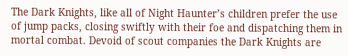The Dark Knights, like all of Night Haunter’s children prefer the use of jump packs, closing swiftly with their foe and dispatching them in mortal combat. Devoid of scout companies the Dark Knights are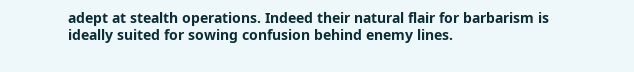adept at stealth operations. Indeed their natural flair for barbarism is ideally suited for sowing confusion behind enemy lines.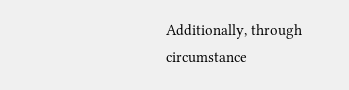Additionally, through circumstance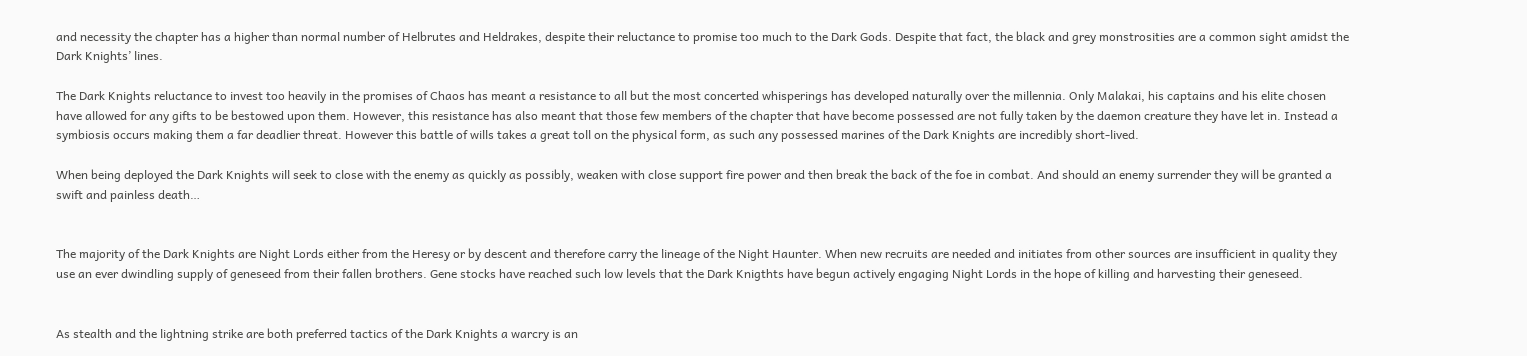and necessity the chapter has a higher than normal number of Helbrutes and Heldrakes, despite their reluctance to promise too much to the Dark Gods. Despite that fact, the black and grey monstrosities are a common sight amidst the Dark Knights’ lines.

The Dark Knights reluctance to invest too heavily in the promises of Chaos has meant a resistance to all but the most concerted whisperings has developed naturally over the millennia. Only Malakai, his captains and his elite chosen have allowed for any gifts to be bestowed upon them. However, this resistance has also meant that those few members of the chapter that have become possessed are not fully taken by the daemon creature they have let in. Instead a symbiosis occurs making them a far deadlier threat. However this battle of wills takes a great toll on the physical form, as such any possessed marines of the Dark Knights are incredibly short-lived.

When being deployed the Dark Knights will seek to close with the enemy as quickly as possibly, weaken with close support fire power and then break the back of the foe in combat. And should an enemy surrender they will be granted a swift and painless death…


The majority of the Dark Knights are Night Lords either from the Heresy or by descent and therefore carry the lineage of the Night Haunter. When new recruits are needed and initiates from other sources are insufficient in quality they use an ever dwindling supply of geneseed from their fallen brothers. Gene stocks have reached such low levels that the Dark Knigthts have begun actively engaging Night Lords in the hope of killing and harvesting their geneseed.


As stealth and the lightning strike are both preferred tactics of the Dark Knights a warcry is an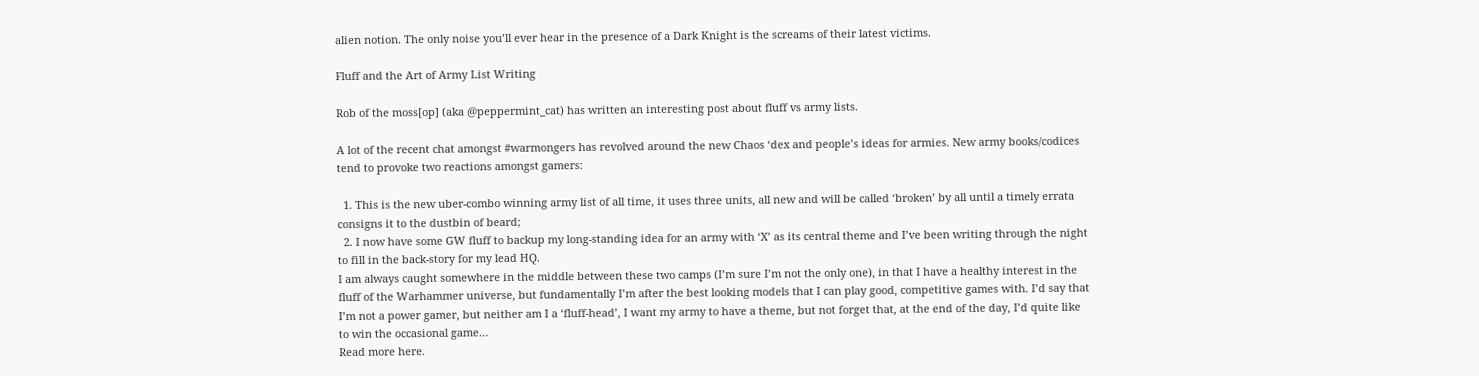alien notion. The only noise you’ll ever hear in the presence of a Dark Knight is the screams of their latest victims.

Fluff and the Art of Army List Writing

Rob of the moss[op] (aka @peppermint_cat) has written an interesting post about fluff vs army lists.

A lot of the recent chat amongst #warmongers has revolved around the new Chaos ‘dex and people’s ideas for armies. New army books/codices tend to provoke two reactions amongst gamers:

  1. This is the new uber-combo winning army list of all time, it uses three units, all new and will be called ‘broken’ by all until a timely errata consigns it to the dustbin of beard;
  2. I now have some GW fluff to backup my long-standing idea for an army with ‘X’ as its central theme and I’ve been writing through the night to fill in the back-story for my lead HQ.
I am always caught somewhere in the middle between these two camps (I’m sure I’m not the only one), in that I have a healthy interest in the fluff of the Warhammer universe, but fundamentally I’m after the best looking models that I can play good, competitive games with. I’d say that I’m not a power gamer, but neither am I a ‘fluff-head’, I want my army to have a theme, but not forget that, at the end of the day, I’d quite like to win the occasional game…
Read more here.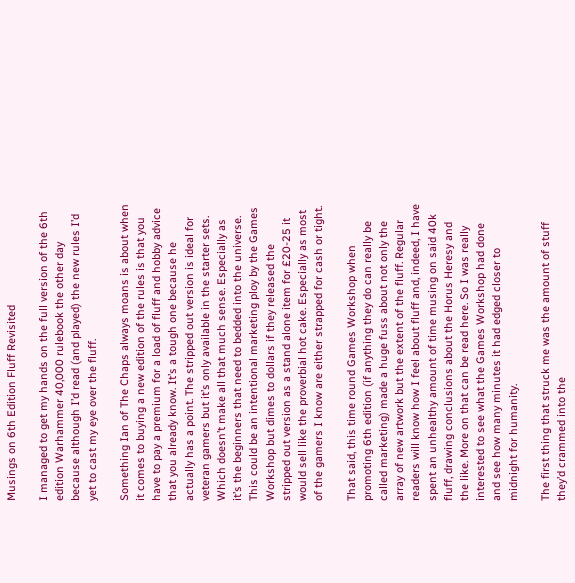Musings on 6th Edition Fluff Revisited

I managed to get my hands on the full version of the 6th edition Warhammer 40,000 rulebook the other day because although I’d read (and played) the new rules I’d yet to cast my eye over the fluff.

Something Ian of The Chaps always moans is about when it comes to buying a new edition of the rules is that you have to pay a premium for a load of fluff and hobby advice that you already know. It’s a tough one because he actually has a point. The stripped out version is ideal for veteran gamers but it’s only available in the starter sets. Which doesn’t make all that much sense. Especially as it’s the beginners that need to bedded into the universe. This could be an intentional marketing ploy by the Games Workshop but dimes to dollars if they released the stripped out version as a stand alone item for £20-25 it would sell like the proverbial hot cake. Especially as most of the gamers I know are either strapped for cash or tight.

That said, this time round Games Workshop when promoting 6th edition (if anything they do can really be called marketing) made a huge fuss about not only the array of new artwork but the extent of the fluff. Regular readers will know how I feel about fluff and, indeed, I have spent an unhealthy amount of time musing on said 40k fluff, drawing conclusions about the Horus Heresy and the like. More on that can be read here. So I was really interested to see what the Games Workshop had done and see how many minutes it had edged closer to midnight for humanity.

The first thing that struck me was the amount of stuff they’d crammed into the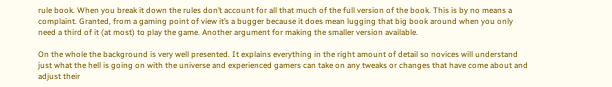rule book. When you break it down the rules don’t account for all that much of the full version of the book. This is by no means a complaint. Granted, from a gaming point of view it’s a bugger because it does mean lugging that big book around when you only need a third of it (at most) to play the game. Another argument for making the smaller version available.

On the whole the background is very well presented. It explains everything in the right amount of detail so novices will understand just what the hell is going on with the universe and experienced gamers can take on any tweaks or changes that have come about and adjust their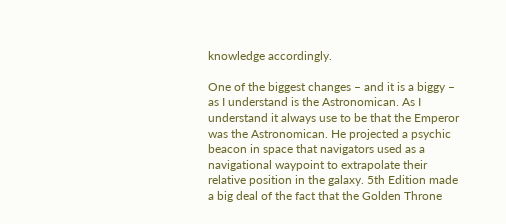knowledge accordingly.

One of the biggest changes – and it is a biggy – as I understand is the Astronomican. As I understand it always use to be that the Emperor was the Astronomican. He projected a psychic beacon in space that navigators used as a navigational waypoint to extrapolate their relative position in the galaxy. 5th Edition made a big deal of the fact that the Golden Throne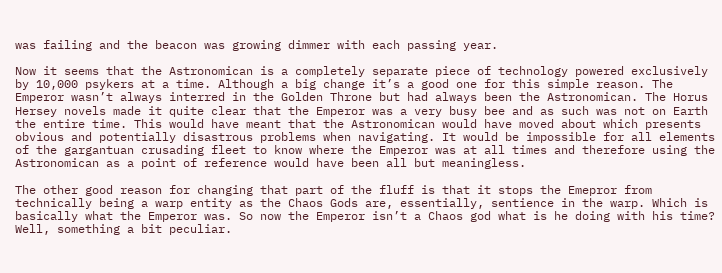was failing and the beacon was growing dimmer with each passing year.

Now it seems that the Astronomican is a completely separate piece of technology powered exclusively by 10,000 psykers at a time. Although a big change it’s a good one for this simple reason. The Emperor wasn’t always interred in the Golden Throne but had always been the Astronomican. The Horus Hersey novels made it quite clear that the Emperor was a very busy bee and as such was not on Earth the entire time. This would have meant that the Astronomican would have moved about which presents obvious and potentially disastrous problems when navigating. It would be impossible for all elements of the gargantuan crusading fleet to know where the Emperor was at all times and therefore using the Astronomican as a point of reference would have been all but meaningless.

The other good reason for changing that part of the fluff is that it stops the Emepror from technically being a warp entity as the Chaos Gods are, essentially, sentience in the warp. Which is basically what the Emperor was. So now the Emperor isn’t a Chaos god what is he doing with his time? Well, something a bit peculiar.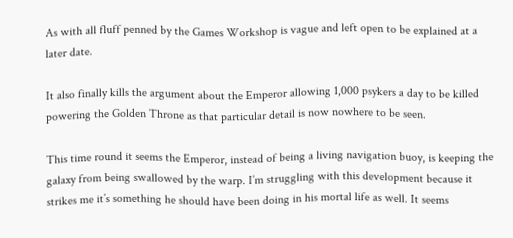As with all fluff penned by the Games Workshop is vague and left open to be explained at a later date.

It also finally kills the argument about the Emperor allowing 1,000 psykers a day to be killed powering the Golden Throne as that particular detail is now nowhere to be seen.

This time round it seems the Emperor, instead of being a living navigation buoy, is keeping the galaxy from being swallowed by the warp. I’m struggling with this development because it strikes me it’s something he should have been doing in his mortal life as well. It seems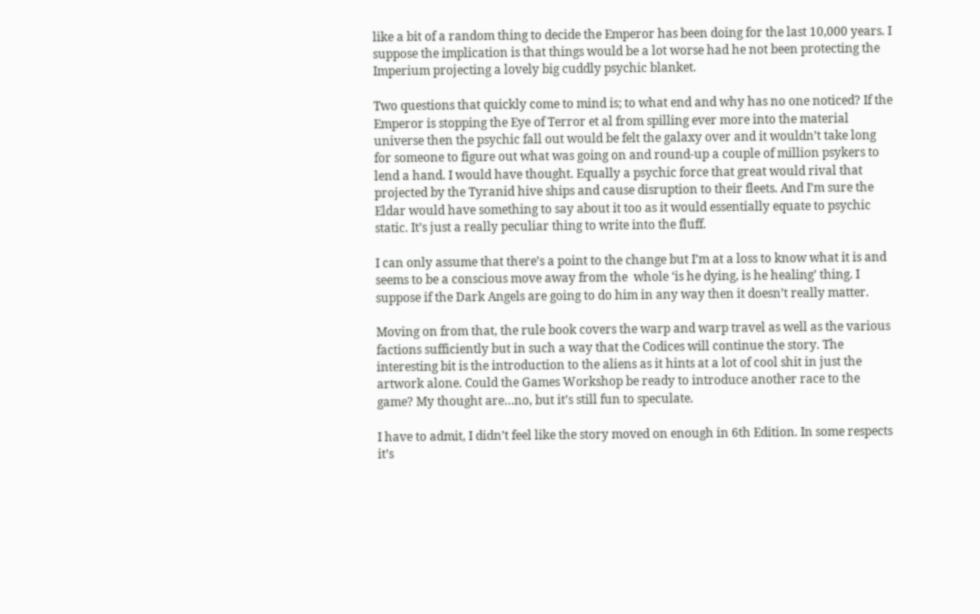like a bit of a random thing to decide the Emperor has been doing for the last 10,000 years. I suppose the implication is that things would be a lot worse had he not been protecting the Imperium projecting a lovely big cuddly psychic blanket.

Two questions that quickly come to mind is; to what end and why has no one noticed? If the Emperor is stopping the Eye of Terror et al from spilling ever more into the material universe then the psychic fall out would be felt the galaxy over and it wouldn’t take long for someone to figure out what was going on and round-up a couple of million psykers to lend a hand. I would have thought. Equally a psychic force that great would rival that projected by the Tyranid hive ships and cause disruption to their fleets. And I’m sure the Eldar would have something to say about it too as it would essentially equate to psychic static. It’s just a really peculiar thing to write into the fluff.

I can only assume that there’s a point to the change but I’m at a loss to know what it is and seems to be a conscious move away from the  whole ‘is he dying, is he healing’ thing. I suppose if the Dark Angels are going to do him in any way then it doesn’t really matter.

Moving on from that, the rule book covers the warp and warp travel as well as the various factions sufficiently but in such a way that the Codices will continue the story. The interesting bit is the introduction to the aliens as it hints at a lot of cool shit in just the artwork alone. Could the Games Workshop be ready to introduce another race to the game? My thought are…no, but it’s still fun to speculate.

I have to admit, I didn’t feel like the story moved on enough in 6th Edition. In some respects it’s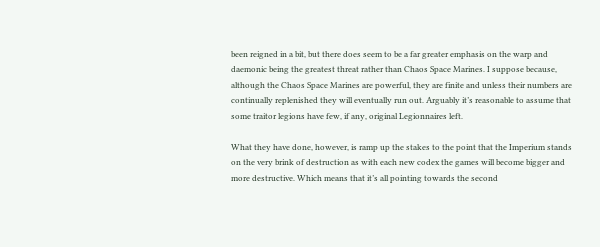been reigned in a bit, but there does seem to be a far greater emphasis on the warp and daemonic being the greatest threat rather than Chaos Space Marines. I suppose because, although the Chaos Space Marines are powerful, they are finite and unless their numbers are continually replenished they will eventually run out. Arguably it’s reasonable to assume that some traitor legions have few, if any, original Legionnaires left.

What they have done, however, is ramp up the stakes to the point that the Imperium stands on the very brink of destruction as with each new codex the games will become bigger and more destructive. Which means that it’s all pointing towards the second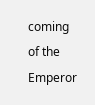coming of the Emperor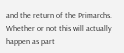and the return of the Primarchs. Whether or not this will actually happen as part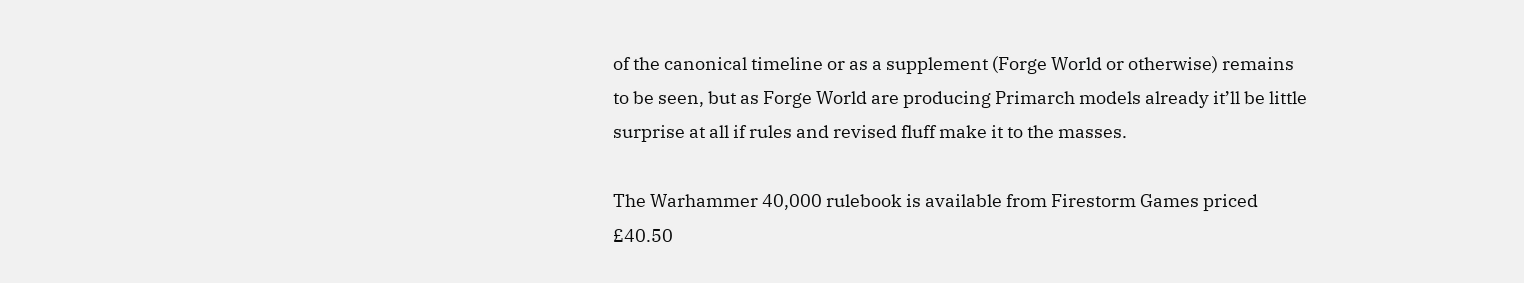of the canonical timeline or as a supplement (Forge World or otherwise) remains to be seen, but as Forge World are producing Primarch models already it’ll be little surprise at all if rules and revised fluff make it to the masses.

The Warhammer 40,000 rulebook is available from Firestorm Games priced £40.50